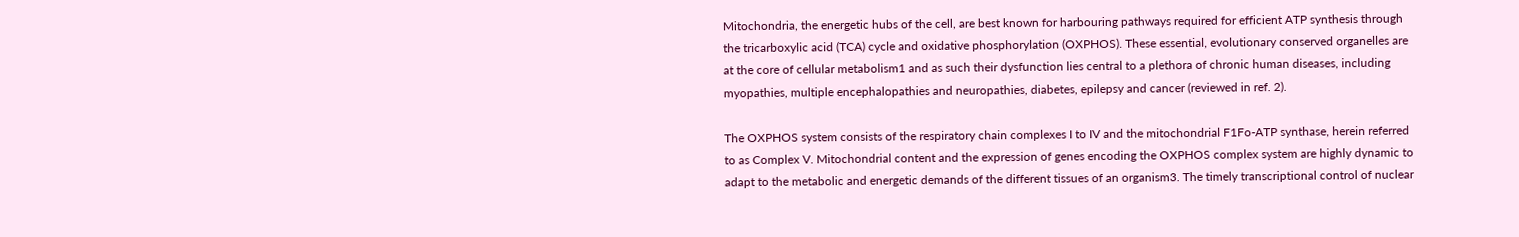Mitochondria, the energetic hubs of the cell, are best known for harbouring pathways required for efficient ATP synthesis through the tricarboxylic acid (TCA) cycle and oxidative phosphorylation (OXPHOS). These essential, evolutionary conserved organelles are at the core of cellular metabolism1 and as such their dysfunction lies central to a plethora of chronic human diseases, including myopathies, multiple encephalopathies and neuropathies, diabetes, epilepsy and cancer (reviewed in ref. 2).

The OXPHOS system consists of the respiratory chain complexes I to IV and the mitochondrial F1Fo-ATP synthase, herein referred to as Complex V. Mitochondrial content and the expression of genes encoding the OXPHOS complex system are highly dynamic to adapt to the metabolic and energetic demands of the different tissues of an organism3. The timely transcriptional control of nuclear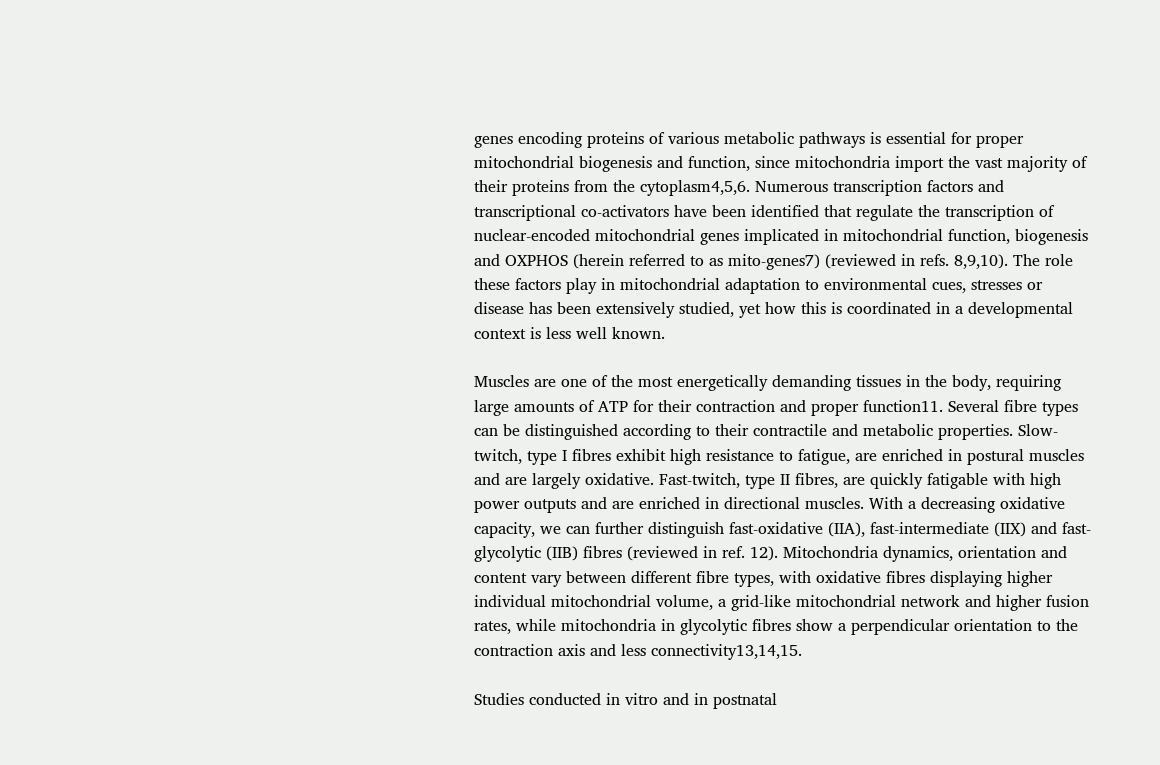genes encoding proteins of various metabolic pathways is essential for proper mitochondrial biogenesis and function, since mitochondria import the vast majority of their proteins from the cytoplasm4,5,6. Numerous transcription factors and transcriptional co-activators have been identified that regulate the transcription of nuclear-encoded mitochondrial genes implicated in mitochondrial function, biogenesis and OXPHOS (herein referred to as mito-genes7) (reviewed in refs. 8,9,10). The role these factors play in mitochondrial adaptation to environmental cues, stresses or disease has been extensively studied, yet how this is coordinated in a developmental context is less well known.

Muscles are one of the most energetically demanding tissues in the body, requiring large amounts of ATP for their contraction and proper function11. Several fibre types can be distinguished according to their contractile and metabolic properties. Slow-twitch, type I fibres exhibit high resistance to fatigue, are enriched in postural muscles and are largely oxidative. Fast-twitch, type II fibres, are quickly fatigable with high power outputs and are enriched in directional muscles. With a decreasing oxidative capacity, we can further distinguish fast-oxidative (IIA), fast-intermediate (IIX) and fast-glycolytic (IIB) fibres (reviewed in ref. 12). Mitochondria dynamics, orientation and content vary between different fibre types, with oxidative fibres displaying higher individual mitochondrial volume, a grid-like mitochondrial network and higher fusion rates, while mitochondria in glycolytic fibres show a perpendicular orientation to the contraction axis and less connectivity13,14,15.

Studies conducted in vitro and in postnatal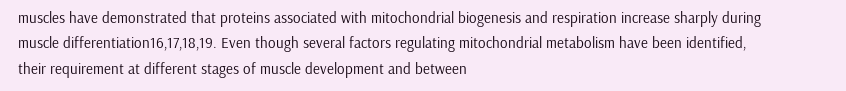muscles have demonstrated that proteins associated with mitochondrial biogenesis and respiration increase sharply during muscle differentiation16,17,18,19. Even though several factors regulating mitochondrial metabolism have been identified, their requirement at different stages of muscle development and between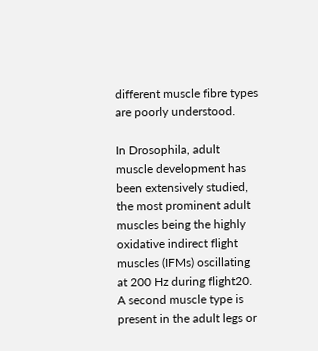different muscle fibre types are poorly understood.

In Drosophila, adult muscle development has been extensively studied, the most prominent adult muscles being the highly oxidative indirect flight muscles (IFMs) oscillating at 200 Hz during flight20. A second muscle type is present in the adult legs or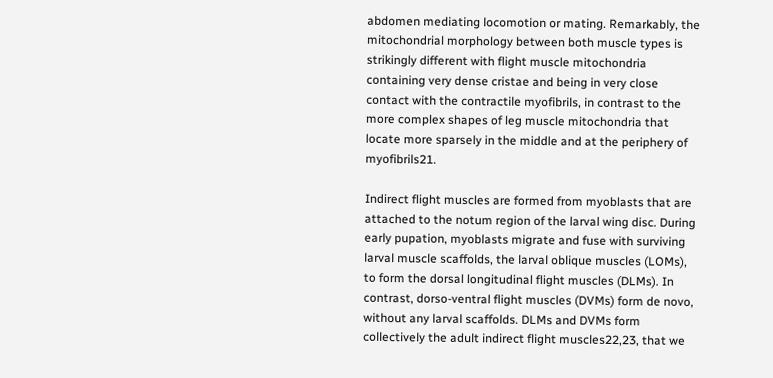abdomen mediating locomotion or mating. Remarkably, the mitochondrial morphology between both muscle types is strikingly different with flight muscle mitochondria containing very dense cristae and being in very close contact with the contractile myofibrils, in contrast to the more complex shapes of leg muscle mitochondria that locate more sparsely in the middle and at the periphery of myofibrils21.

Indirect flight muscles are formed from myoblasts that are attached to the notum region of the larval wing disc. During early pupation, myoblasts migrate and fuse with surviving larval muscle scaffolds, the larval oblique muscles (LOMs), to form the dorsal longitudinal flight muscles (DLMs). In contrast, dorso-ventral flight muscles (DVMs) form de novo, without any larval scaffolds. DLMs and DVMs form collectively the adult indirect flight muscles22,23, that we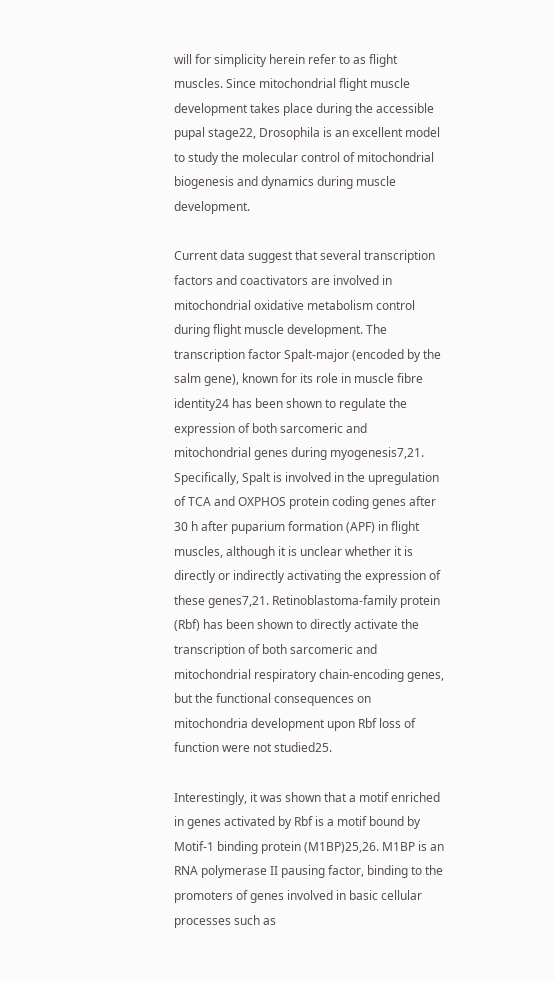will for simplicity herein refer to as flight muscles. Since mitochondrial flight muscle development takes place during the accessible pupal stage22, Drosophila is an excellent model to study the molecular control of mitochondrial biogenesis and dynamics during muscle development.

Current data suggest that several transcription factors and coactivators are involved in mitochondrial oxidative metabolism control during flight muscle development. The transcription factor Spalt-major (encoded by the salm gene), known for its role in muscle fibre identity24 has been shown to regulate the expression of both sarcomeric and mitochondrial genes during myogenesis7,21. Specifically, Spalt is involved in the upregulation of TCA and OXPHOS protein coding genes after 30 h after puparium formation (APF) in flight muscles, although it is unclear whether it is directly or indirectly activating the expression of these genes7,21. Retinoblastoma-family protein (Rbf) has been shown to directly activate the transcription of both sarcomeric and mitochondrial respiratory chain-encoding genes, but the functional consequences on mitochondria development upon Rbf loss of function were not studied25.

Interestingly, it was shown that a motif enriched in genes activated by Rbf is a motif bound by Motif-1 binding protein (M1BP)25,26. M1BP is an RNA polymerase II pausing factor, binding to the promoters of genes involved in basic cellular processes such as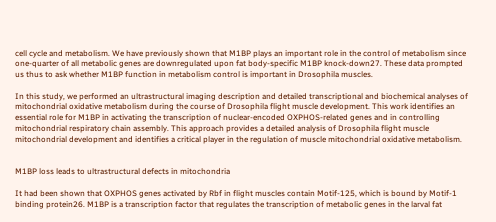cell cycle and metabolism. We have previously shown that M1BP plays an important role in the control of metabolism since one-quarter of all metabolic genes are downregulated upon fat body-specific M1BP knock-down27. These data prompted us thus to ask whether M1BP function in metabolism control is important in Drosophila muscles.

In this study, we performed an ultrastructural imaging description and detailed transcriptional and biochemical analyses of mitochondrial oxidative metabolism during the course of Drosophila flight muscle development. This work identifies an essential role for M1BP in activating the transcription of nuclear-encoded OXPHOS-related genes and in controlling mitochondrial respiratory chain assembly. This approach provides a detailed analysis of Drosophila flight muscle mitochondrial development and identifies a critical player in the regulation of muscle mitochondrial oxidative metabolism.


M1BP loss leads to ultrastructural defects in mitochondria

It had been shown that OXPHOS genes activated by Rbf in flight muscles contain Motif-125, which is bound by Motif-1 binding protein26. M1BP is a transcription factor that regulates the transcription of metabolic genes in the larval fat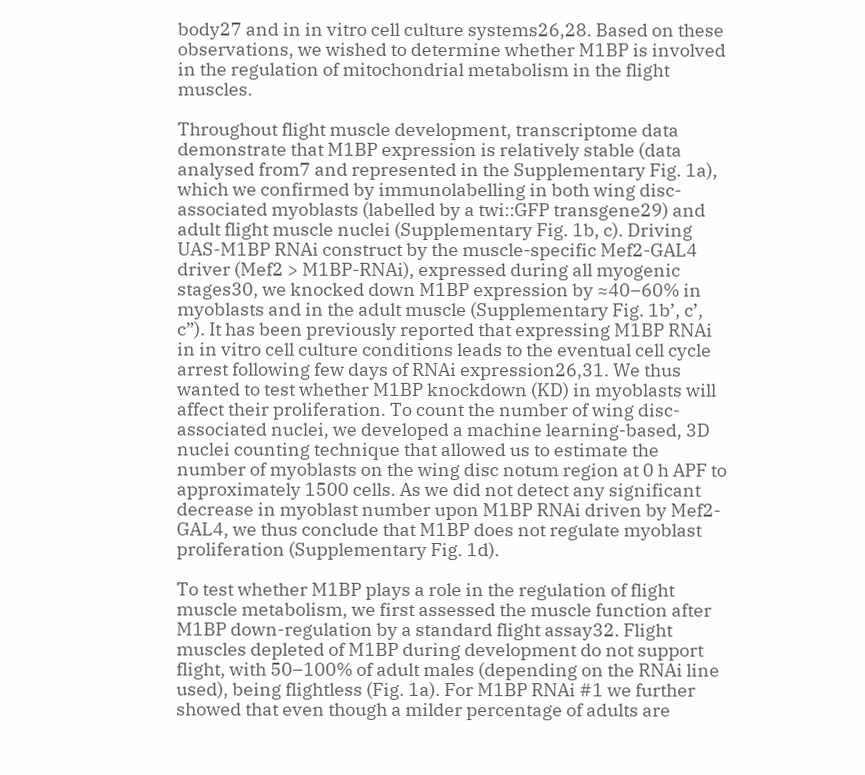body27 and in in vitro cell culture systems26,28. Based on these observations, we wished to determine whether M1BP is involved in the regulation of mitochondrial metabolism in the flight muscles.

Throughout flight muscle development, transcriptome data demonstrate that M1BP expression is relatively stable (data analysed from7 and represented in the Supplementary Fig. 1a), which we confirmed by immunolabelling in both wing disc-associated myoblasts (labelled by a twi::GFP transgene29) and adult flight muscle nuclei (Supplementary Fig. 1b, c). Driving UAS-M1BP RNAi construct by the muscle-specific Mef2-GAL4 driver (Mef2 > M1BP-RNAi), expressed during all myogenic stages30, we knocked down M1BP expression by ≈40–60% in myoblasts and in the adult muscle (Supplementary Fig. 1b’, c’, c”). It has been previously reported that expressing M1BP RNAi in in vitro cell culture conditions leads to the eventual cell cycle arrest following few days of RNAi expression26,31. We thus wanted to test whether M1BP knockdown (KD) in myoblasts will affect their proliferation. To count the number of wing disc-associated nuclei, we developed a machine learning-based, 3D nuclei counting technique that allowed us to estimate the number of myoblasts on the wing disc notum region at 0 h APF to approximately 1500 cells. As we did not detect any significant decrease in myoblast number upon M1BP RNAi driven by Mef2-GAL4, we thus conclude that M1BP does not regulate myoblast proliferation (Supplementary Fig. 1d).

To test whether M1BP plays a role in the regulation of flight muscle metabolism, we first assessed the muscle function after M1BP down-regulation by a standard flight assay32. Flight muscles depleted of M1BP during development do not support flight, with 50–100% of adult males (depending on the RNAi line used), being flightless (Fig. 1a). For M1BP RNAi #1 we further showed that even though a milder percentage of adults are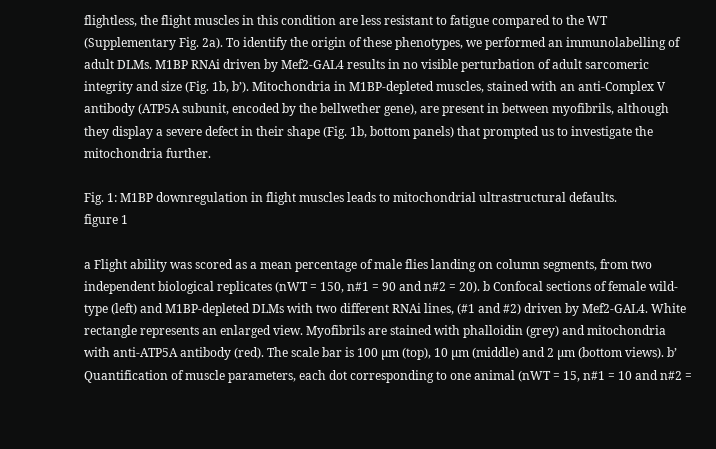flightless, the flight muscles in this condition are less resistant to fatigue compared to the WT (Supplementary Fig. 2a). To identify the origin of these phenotypes, we performed an immunolabelling of adult DLMs. M1BP RNAi driven by Mef2-GAL4 results in no visible perturbation of adult sarcomeric integrity and size (Fig. 1b, b’). Mitochondria in M1BP-depleted muscles, stained with an anti-Complex V antibody (ATP5A subunit, encoded by the bellwether gene), are present in between myofibrils, although they display a severe defect in their shape (Fig. 1b, bottom panels) that prompted us to investigate the mitochondria further.

Fig. 1: M1BP downregulation in flight muscles leads to mitochondrial ultrastructural defaults.
figure 1

a Flight ability was scored as a mean percentage of male flies landing on column segments, from two independent biological replicates (nWT = 150, n#1 = 90 and n#2 = 20). b Confocal sections of female wild-type (left) and M1BP-depleted DLMs with two different RNAi lines, (#1 and #2) driven by Mef2-GAL4. White rectangle represents an enlarged view. Myofibrils are stained with phalloidin (grey) and mitochondria with anti-ATP5A antibody (red). The scale bar is 100 µm (top), 10 µm (middle) and 2 µm (bottom views). b’ Quantification of muscle parameters, each dot corresponding to one animal (nWT = 15, n#1 = 10 and n#2 =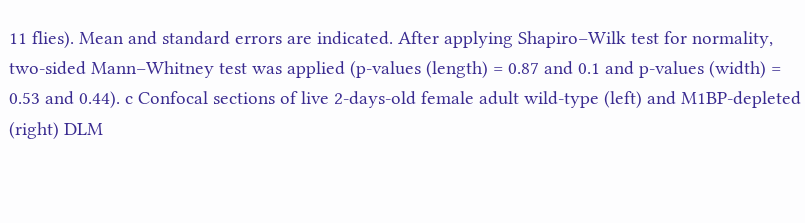11 flies). Mean and standard errors are indicated. After applying Shapiro–Wilk test for normality, two-sided Mann–Whitney test was applied (p-values (length) = 0.87 and 0.1 and p-values (width) = 0.53 and 0.44). c Confocal sections of live 2-days-old female adult wild-type (left) and M1BP-depleted (right) DLM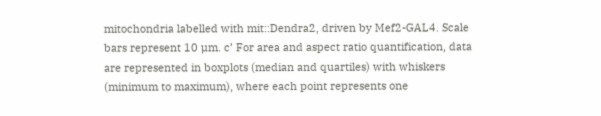mitochondria labelled with mit::Dendra2, driven by Mef2-GAL4. Scale bars represent 10 µm. c’ For area and aspect ratio quantification, data are represented in boxplots (median and quartiles) with whiskers (minimum to maximum), where each point represents one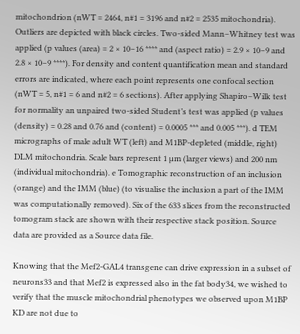mitochondrion (nWT = 2464, n#1 = 3196 and n#2 = 2535 mitochondria). Outliers are depicted with black circles. Two-sided Mann–Whitney test was applied (p values (area) = 2 × 10−16 **** and (aspect ratio) = 2.9 × 10−9 and 2.8 × 10−9 ****). For density and content quantification mean and standard errors are indicated, where each point represents one confocal section (nWT = 5, n#1 = 6 and n#2 = 6 sections). After applying Shapiro–Wilk test for normality an unpaired two-sided Student’s test was applied (p values (density) = 0.28 and 0.76 and (content) = 0.0005 *** and 0.005 ***). d TEM micrographs of male adult WT (left) and M1BP-depleted (middle, right) DLM mitochondria. Scale bars represent 1 µm (larger views) and 200 nm (individual mitochondria). e Tomographic reconstruction of an inclusion (orange) and the IMM (blue) (to visualise the inclusion a part of the IMM was computationally removed). Six of the 633 slices from the reconstructed tomogram stack are shown with their respective stack position. Source data are provided as a Source data file.

Knowing that the Mef2-GAL4 transgene can drive expression in a subset of neurons33 and that Mef2 is expressed also in the fat body34, we wished to verify that the muscle mitochondrial phenotypes we observed upon M1BP KD are not due to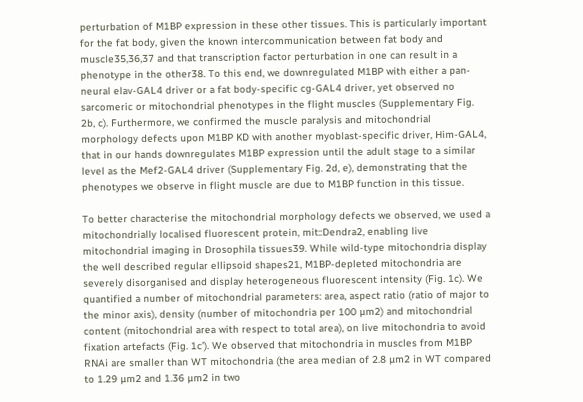perturbation of M1BP expression in these other tissues. This is particularly important for the fat body, given the known intercommunication between fat body and muscle35,36,37 and that transcription factor perturbation in one can result in a phenotype in the other38. To this end, we downregulated M1BP with either a pan-neural elav-GAL4 driver or a fat body-specific cg-GAL4 driver, yet observed no sarcomeric or mitochondrial phenotypes in the flight muscles (Supplementary Fig. 2b, c). Furthermore, we confirmed the muscle paralysis and mitochondrial morphology defects upon M1BP KD with another myoblast-specific driver, Him-GAL4, that in our hands downregulates M1BP expression until the adult stage to a similar level as the Mef2-GAL4 driver (Supplementary Fig. 2d, e), demonstrating that the phenotypes we observe in flight muscle are due to M1BP function in this tissue.

To better characterise the mitochondrial morphology defects we observed, we used a mitochondrially localised fluorescent protein, mit::Dendra2, enabling live mitochondrial imaging in Drosophila tissues39. While wild-type mitochondria display the well described regular ellipsoid shapes21, M1BP-depleted mitochondria are severely disorganised and display heterogeneous fluorescent intensity (Fig. 1c). We quantified a number of mitochondrial parameters: area, aspect ratio (ratio of major to the minor axis), density (number of mitochondria per 100 µm2) and mitochondrial content (mitochondrial area with respect to total area), on live mitochondria to avoid fixation artefacts (Fig. 1c’). We observed that mitochondria in muscles from M1BP RNAi are smaller than WT mitochondria (the area median of 2.8 µm2 in WT compared to 1.29 µm2 and 1.36 µm2 in two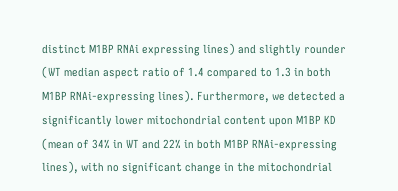distinct M1BP RNAi expressing lines) and slightly rounder (WT median aspect ratio of 1.4 compared to 1.3 in both M1BP RNAi-expressing lines). Furthermore, we detected a significantly lower mitochondrial content upon M1BP KD (mean of 34% in WT and 22% in both M1BP RNAi-expressing lines), with no significant change in the mitochondrial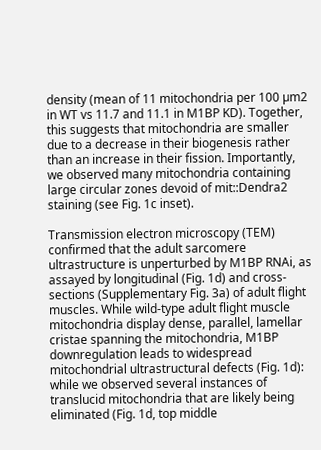density (mean of 11 mitochondria per 100 µm2 in WT vs 11.7 and 11.1 in M1BP KD). Together, this suggests that mitochondria are smaller due to a decrease in their biogenesis rather than an increase in their fission. Importantly, we observed many mitochondria containing large circular zones devoid of mit::Dendra2 staining (see Fig. 1c inset).

Transmission electron microscopy (TEM) confirmed that the adult sarcomere ultrastructure is unperturbed by M1BP RNAi, as assayed by longitudinal (Fig. 1d) and cross-sections (Supplementary Fig. 3a) of adult flight muscles. While wild-type adult flight muscle mitochondria display dense, parallel, lamellar cristae spanning the mitochondria, M1BP downregulation leads to widespread mitochondrial ultrastructural defects (Fig. 1d): while we observed several instances of translucid mitochondria that are likely being eliminated (Fig. 1d, top middle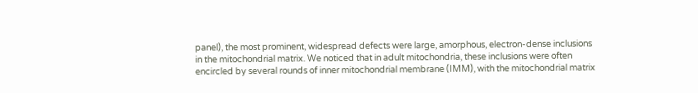panel), the most prominent, widespread defects were large, amorphous, electron-dense inclusions in the mitochondrial matrix. We noticed that in adult mitochondria, these inclusions were often encircled by several rounds of inner mitochondrial membrane (IMM), with the mitochondrial matrix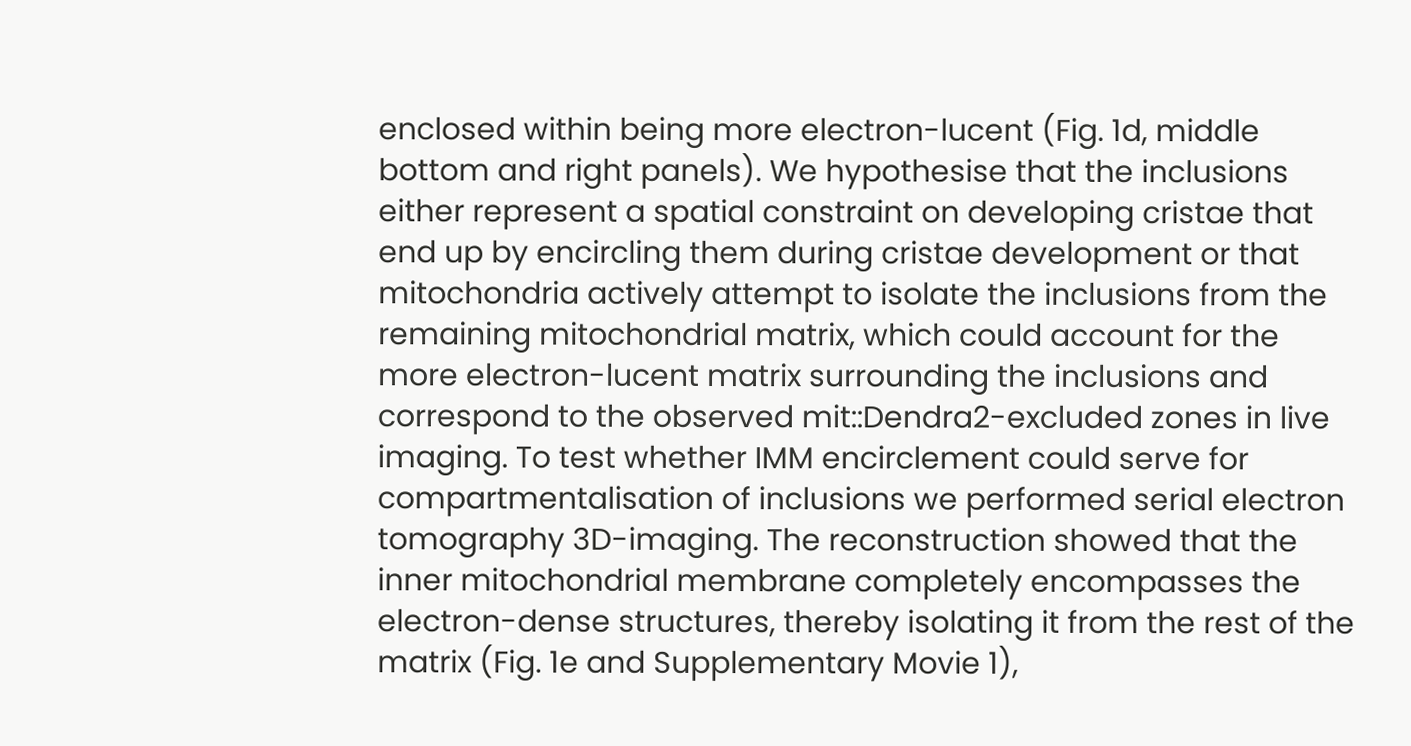enclosed within being more electron-lucent (Fig. 1d, middle bottom and right panels). We hypothesise that the inclusions either represent a spatial constraint on developing cristae that end up by encircling them during cristae development or that mitochondria actively attempt to isolate the inclusions from the remaining mitochondrial matrix, which could account for the more electron-lucent matrix surrounding the inclusions and correspond to the observed mit::Dendra2-excluded zones in live imaging. To test whether IMM encirclement could serve for compartmentalisation of inclusions we performed serial electron tomography 3D-imaging. The reconstruction showed that the inner mitochondrial membrane completely encompasses the electron-dense structures, thereby isolating it from the rest of the matrix (Fig. 1e and Supplementary Movie 1),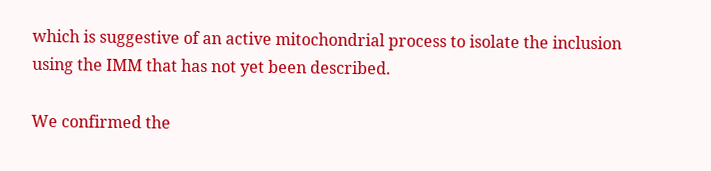which is suggestive of an active mitochondrial process to isolate the inclusion using the IMM that has not yet been described.

We confirmed the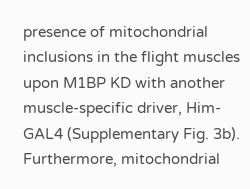presence of mitochondrial inclusions in the flight muscles upon M1BP KD with another muscle-specific driver, Him-GAL4 (Supplementary Fig. 3b). Furthermore, mitochondrial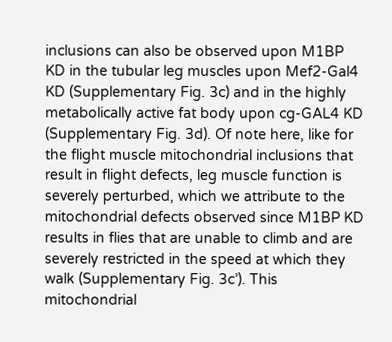inclusions can also be observed upon M1BP KD in the tubular leg muscles upon Mef2-Gal4 KD (Supplementary Fig. 3c) and in the highly metabolically active fat body upon cg-GAL4 KD (Supplementary Fig. 3d). Of note here, like for the flight muscle mitochondrial inclusions that result in flight defects, leg muscle function is severely perturbed, which we attribute to the mitochondrial defects observed since M1BP KD results in flies that are unable to climb and are severely restricted in the speed at which they walk (Supplementary Fig. 3c’). This mitochondrial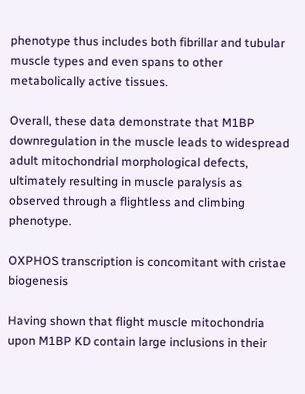phenotype thus includes both fibrillar and tubular muscle types and even spans to other metabolically active tissues.

Overall, these data demonstrate that M1BP downregulation in the muscle leads to widespread adult mitochondrial morphological defects, ultimately resulting in muscle paralysis as observed through a flightless and climbing phenotype.

OXPHOS transcription is concomitant with cristae biogenesis

Having shown that flight muscle mitochondria upon M1BP KD contain large inclusions in their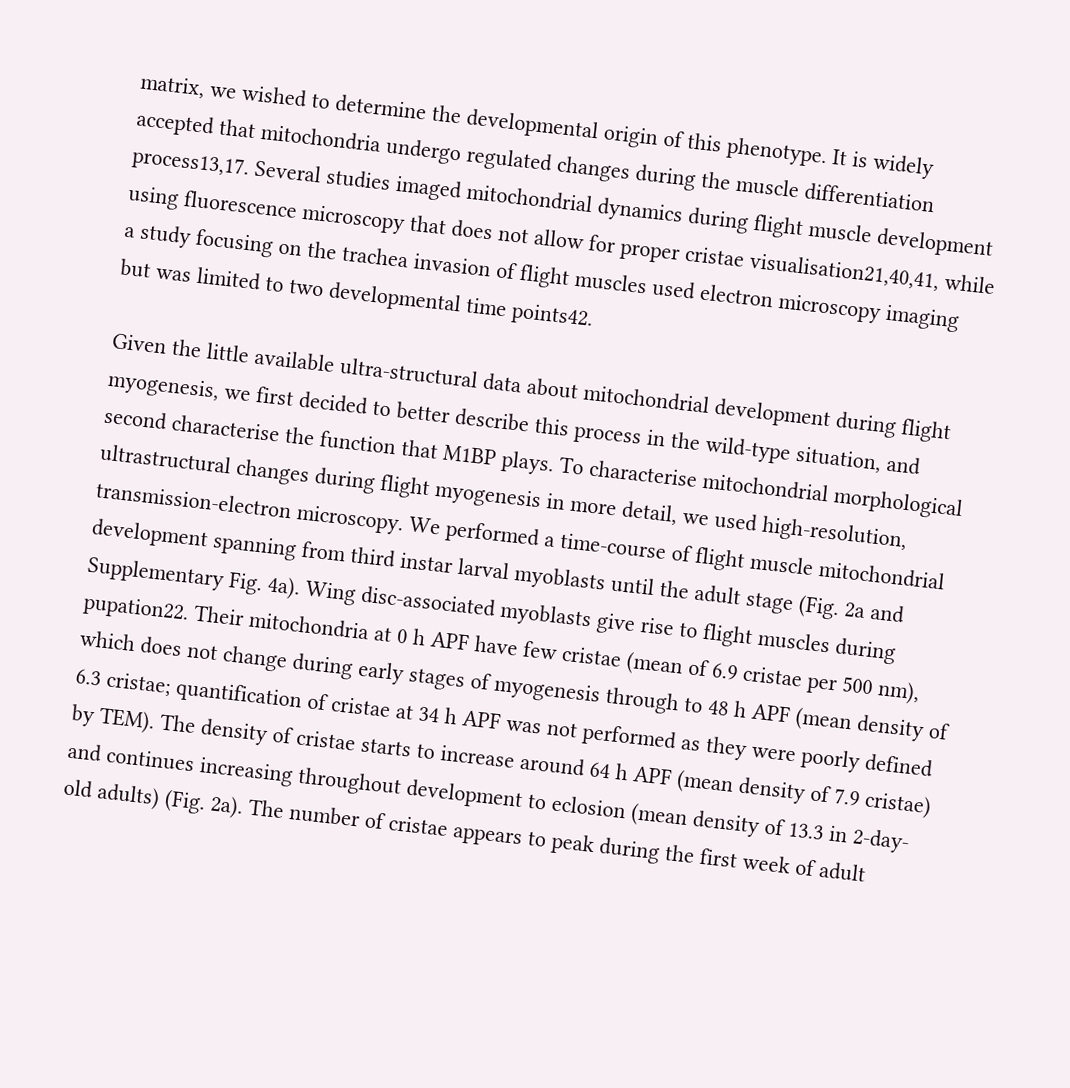matrix, we wished to determine the developmental origin of this phenotype. It is widely accepted that mitochondria undergo regulated changes during the muscle differentiation process13,17. Several studies imaged mitochondrial dynamics during flight muscle development using fluorescence microscopy that does not allow for proper cristae visualisation21,40,41, while a study focusing on the trachea invasion of flight muscles used electron microscopy imaging but was limited to two developmental time points42.

Given the little available ultra-structural data about mitochondrial development during flight myogenesis, we first decided to better describe this process in the wild-type situation, and second characterise the function that M1BP plays. To characterise mitochondrial morphological ultrastructural changes during flight myogenesis in more detail, we used high-resolution, transmission-electron microscopy. We performed a time-course of flight muscle mitochondrial development spanning from third instar larval myoblasts until the adult stage (Fig. 2a and Supplementary Fig. 4a). Wing disc-associated myoblasts give rise to flight muscles during pupation22. Their mitochondria at 0 h APF have few cristae (mean of 6.9 cristae per 500 nm), which does not change during early stages of myogenesis through to 48 h APF (mean density of 6.3 cristae; quantification of cristae at 34 h APF was not performed as they were poorly defined by TEM). The density of cristae starts to increase around 64 h APF (mean density of 7.9 cristae) and continues increasing throughout development to eclosion (mean density of 13.3 in 2-day-old adults) (Fig. 2a). The number of cristae appears to peak during the first week of adult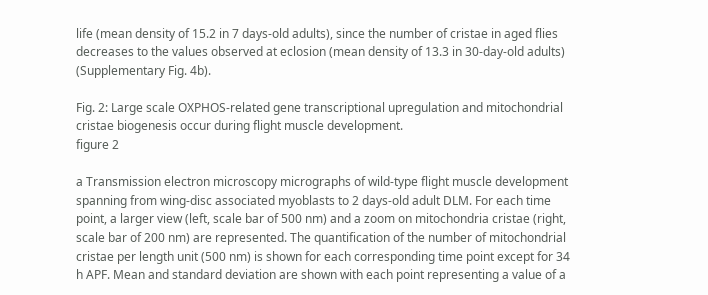life (mean density of 15.2 in 7 days-old adults), since the number of cristae in aged flies decreases to the values observed at eclosion (mean density of 13.3 in 30-day-old adults) (Supplementary Fig. 4b).

Fig. 2: Large scale OXPHOS-related gene transcriptional upregulation and mitochondrial cristae biogenesis occur during flight muscle development.
figure 2

a Transmission electron microscopy micrographs of wild-type flight muscle development spanning from wing-disc associated myoblasts to 2 days-old adult DLM. For each time point, a larger view (left, scale bar of 500 nm) and a zoom on mitochondria cristae (right, scale bar of 200 nm) are represented. The quantification of the number of mitochondrial cristae per length unit (500 nm) is shown for each corresponding time point except for 34 h APF. Mean and standard deviation are shown with each point representing a value of a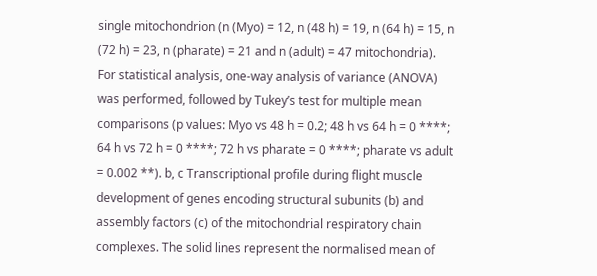single mitochondrion (n (Myo) = 12, n (48 h) = 19, n (64 h) = 15, n (72 h) = 23, n (pharate) = 21 and n (adult) = 47 mitochondria). For statistical analysis, one-way analysis of variance (ANOVA) was performed, followed by Tukey’s test for multiple mean comparisons (p values: Myo vs 48 h = 0.2; 48 h vs 64 h = 0 ****; 64 h vs 72 h = 0 ****; 72 h vs pharate = 0 ****; pharate vs adult = 0.002 **). b, c Transcriptional profile during flight muscle development of genes encoding structural subunits (b) and assembly factors (c) of the mitochondrial respiratory chain complexes. The solid lines represent the normalised mean of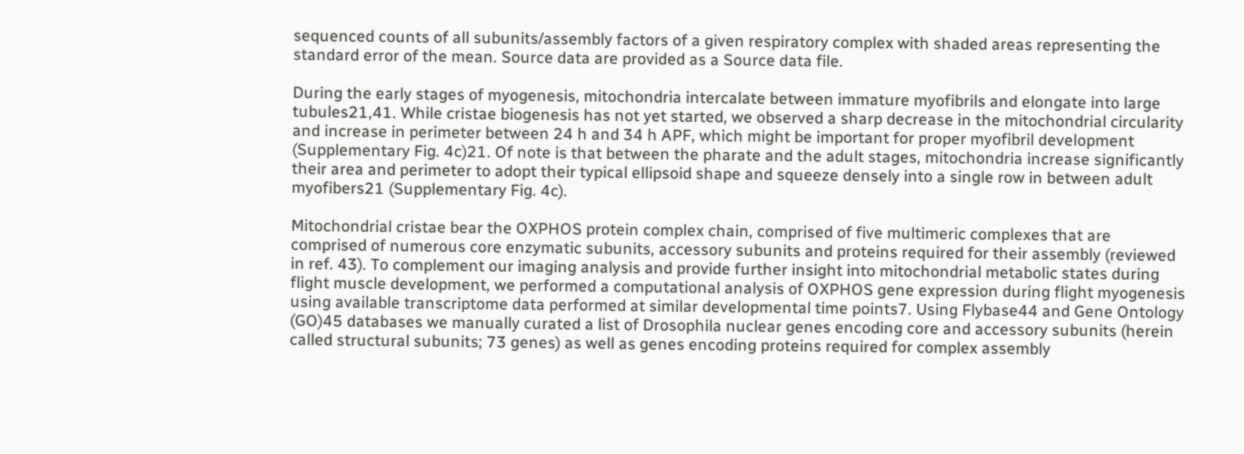sequenced counts of all subunits/assembly factors of a given respiratory complex with shaded areas representing the standard error of the mean. Source data are provided as a Source data file.

During the early stages of myogenesis, mitochondria intercalate between immature myofibrils and elongate into large tubules21,41. While cristae biogenesis has not yet started, we observed a sharp decrease in the mitochondrial circularity and increase in perimeter between 24 h and 34 h APF, which might be important for proper myofibril development (Supplementary Fig. 4c)21. Of note is that between the pharate and the adult stages, mitochondria increase significantly their area and perimeter to adopt their typical ellipsoid shape and squeeze densely into a single row in between adult myofibers21 (Supplementary Fig. 4c).

Mitochondrial cristae bear the OXPHOS protein complex chain, comprised of five multimeric complexes that are comprised of numerous core enzymatic subunits, accessory subunits and proteins required for their assembly (reviewed in ref. 43). To complement our imaging analysis and provide further insight into mitochondrial metabolic states during flight muscle development, we performed a computational analysis of OXPHOS gene expression during flight myogenesis using available transcriptome data performed at similar developmental time points7. Using Flybase44 and Gene Ontology (GO)45 databases we manually curated a list of Drosophila nuclear genes encoding core and accessory subunits (herein called structural subunits; 73 genes) as well as genes encoding proteins required for complex assembly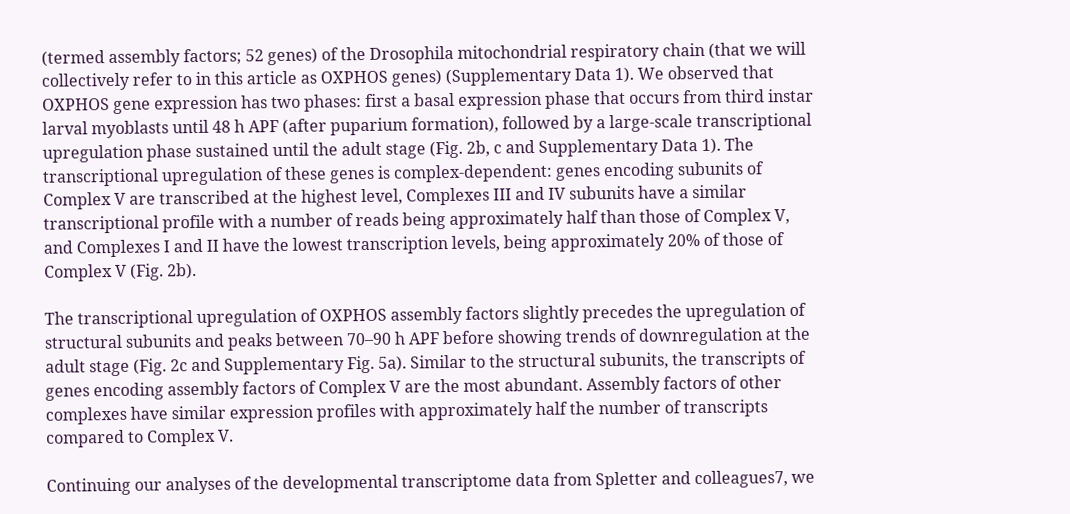(termed assembly factors; 52 genes) of the Drosophila mitochondrial respiratory chain (that we will collectively refer to in this article as OXPHOS genes) (Supplementary Data 1). We observed that OXPHOS gene expression has two phases: first a basal expression phase that occurs from third instar larval myoblasts until 48 h APF (after puparium formation), followed by a large-scale transcriptional upregulation phase sustained until the adult stage (Fig. 2b, c and Supplementary Data 1). The transcriptional upregulation of these genes is complex-dependent: genes encoding subunits of Complex V are transcribed at the highest level, Complexes III and IV subunits have a similar transcriptional profile with a number of reads being approximately half than those of Complex V, and Complexes I and II have the lowest transcription levels, being approximately 20% of those of Complex V (Fig. 2b).

The transcriptional upregulation of OXPHOS assembly factors slightly precedes the upregulation of structural subunits and peaks between 70–90 h APF before showing trends of downregulation at the adult stage (Fig. 2c and Supplementary Fig. 5a). Similar to the structural subunits, the transcripts of genes encoding assembly factors of Complex V are the most abundant. Assembly factors of other complexes have similar expression profiles with approximately half the number of transcripts compared to Complex V.

Continuing our analyses of the developmental transcriptome data from Spletter and colleagues7, we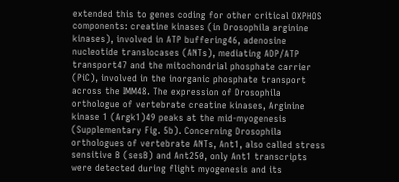extended this to genes coding for other critical OXPHOS components: creatine kinases (in Drosophila arginine kinases), involved in ATP buffering46, adenosine nucleotide translocases (ANTs), mediating ADP/ATP transport47 and the mitochondrial phosphate carrier (PiC), involved in the inorganic phosphate transport across the IMM48. The expression of Drosophila orthologue of vertebrate creatine kinases, Arginine kinase 1 (Argk1)49 peaks at the mid-myogenesis (Supplementary Fig. 5b). Concerning Drosophila orthologues of vertebrate ANTs, Ant1, also called stress sensitive B (sesB) and Ant250, only Ant1 transcripts were detected during flight myogenesis and its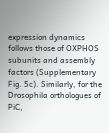expression dynamics follows those of OXPHOS subunits and assembly factors (Supplementary Fig. 5c). Similarly, for the Drosophila orthologues of PiC,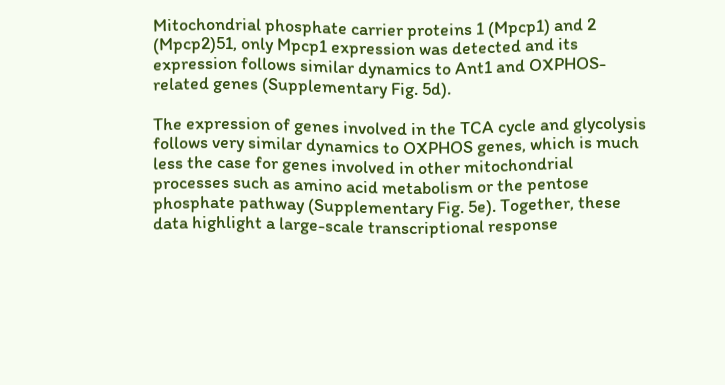Mitochondrial phosphate carrier proteins 1 (Mpcp1) and 2 (Mpcp2)51, only Mpcp1 expression was detected and its expression follows similar dynamics to Ant1 and OXPHOS-related genes (Supplementary Fig. 5d).

The expression of genes involved in the TCA cycle and glycolysis follows very similar dynamics to OXPHOS genes, which is much less the case for genes involved in other mitochondrial processes such as amino acid metabolism or the pentose phosphate pathway (Supplementary Fig. 5e). Together, these data highlight a large-scale transcriptional response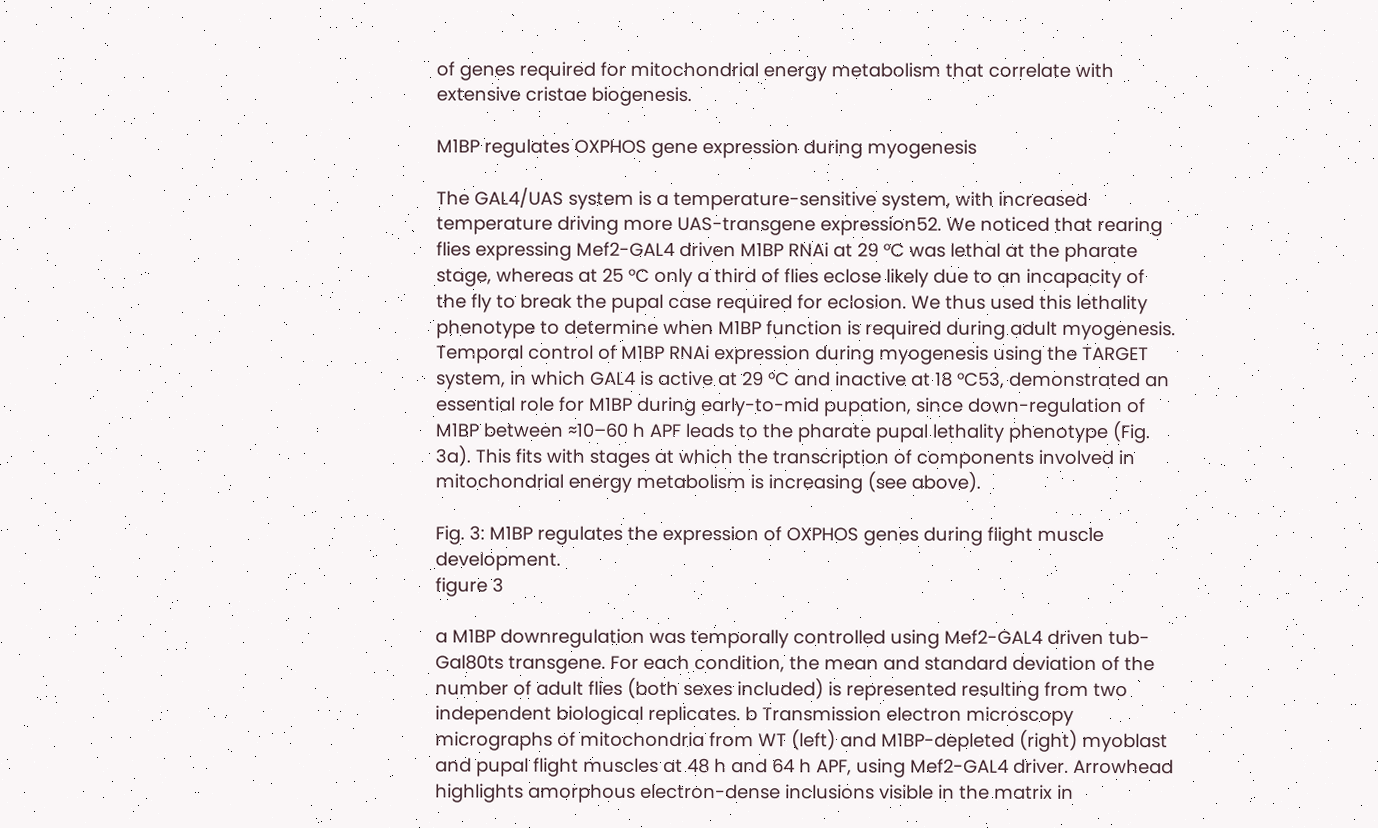of genes required for mitochondrial energy metabolism that correlate with extensive cristae biogenesis.

M1BP regulates OXPHOS gene expression during myogenesis

The GAL4/UAS system is a temperature-sensitive system, with increased temperature driving more UAS-transgene expression52. We noticed that rearing flies expressing Mef2-GAL4 driven M1BP RNAi at 29 °C was lethal at the pharate stage, whereas at 25 °C only a third of flies eclose likely due to an incapacity of the fly to break the pupal case required for eclosion. We thus used this lethality phenotype to determine when M1BP function is required during adult myogenesis. Temporal control of M1BP RNAi expression during myogenesis using the TARGET system, in which GAL4 is active at 29 °C and inactive at 18 °C53, demonstrated an essential role for M1BP during early-to-mid pupation, since down-regulation of M1BP between ≈10–60 h APF leads to the pharate pupal lethality phenotype (Fig. 3a). This fits with stages at which the transcription of components involved in mitochondrial energy metabolism is increasing (see above).

Fig. 3: M1BP regulates the expression of OXPHOS genes during flight muscle development.
figure 3

a M1BP downregulation was temporally controlled using Mef2-GAL4 driven tub-Gal80ts transgene. For each condition, the mean and standard deviation of the number of adult flies (both sexes included) is represented resulting from two independent biological replicates. b Transmission electron microscopy micrographs of mitochondria from WT (left) and M1BP-depleted (right) myoblast and pupal flight muscles at 48 h and 64 h APF, using Mef2-GAL4 driver. Arrowhead highlights amorphous electron-dense inclusions visible in the matrix in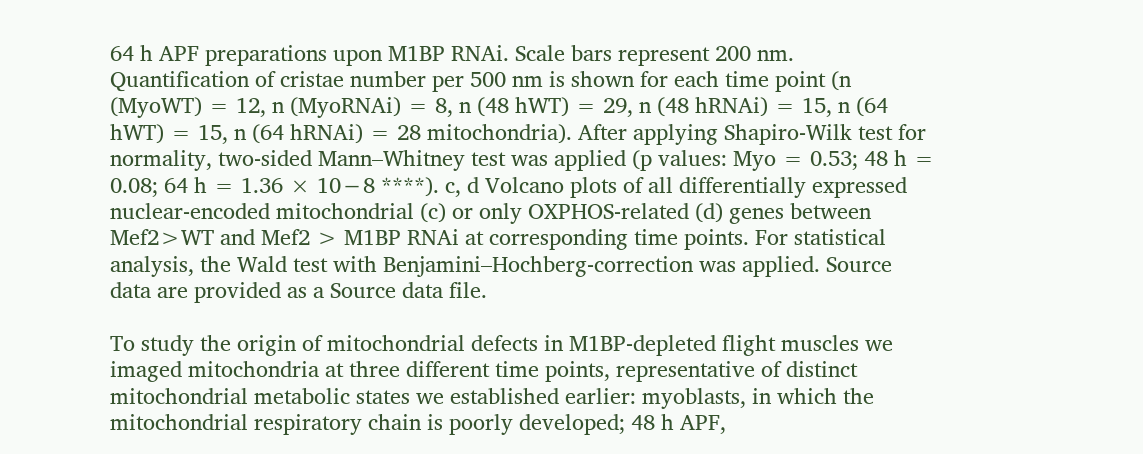64 h APF preparations upon M1BP RNAi. Scale bars represent 200 nm. Quantification of cristae number per 500 nm is shown for each time point (n (MyoWT) = 12, n (MyoRNAi) = 8, n (48 hWT) = 29, n (48 hRNAi) = 15, n (64 hWT) = 15, n (64 hRNAi) = 28 mitochondria). After applying Shapiro-Wilk test for normality, two-sided Mann–Whitney test was applied (p values: Myo = 0.53; 48 h = 0.08; 64 h = 1.36 × 10−8 ****). c, d Volcano plots of all differentially expressed nuclear-encoded mitochondrial (c) or only OXPHOS-related (d) genes between Mef2>WT and Mef2 > M1BP RNAi at corresponding time points. For statistical analysis, the Wald test with Benjamini–Hochberg-correction was applied. Source data are provided as a Source data file.

To study the origin of mitochondrial defects in M1BP-depleted flight muscles we imaged mitochondria at three different time points, representative of distinct mitochondrial metabolic states we established earlier: myoblasts, in which the mitochondrial respiratory chain is poorly developed; 48 h APF,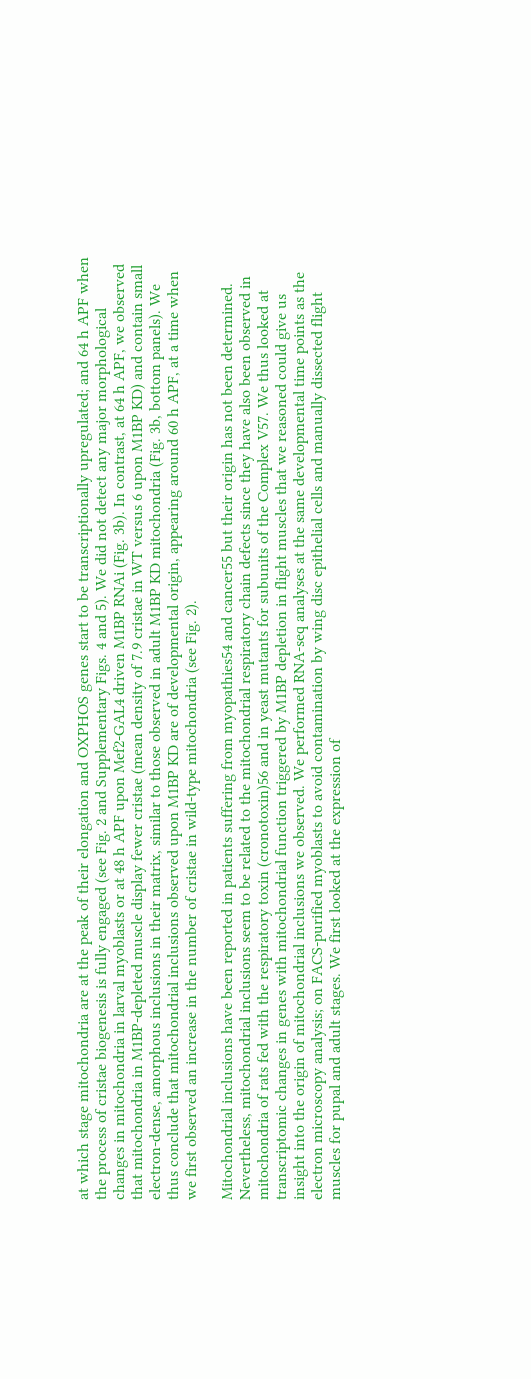at which stage mitochondria are at the peak of their elongation and OXPHOS genes start to be transcriptionally upregulated; and 64 h APF when the process of cristae biogenesis is fully engaged (see Fig. 2 and Supplementary Figs. 4 and 5). We did not detect any major morphological changes in mitochondria in larval myoblasts or at 48 h APF upon Mef2-GAL4 driven M1BP RNAi (Fig. 3b). In contrast, at 64 h APF, we observed that mitochondria in M1BP-depleted muscle display fewer cristae (mean density of 7.9 cristae in WT versus 6 upon M1BP KD) and contain small electron-dense, amorphous inclusions in their matrix, similar to those observed in adult M1BP KD mitochondria (Fig. 3b, bottom panels). We thus conclude that mitochondrial inclusions observed upon M1BP KD are of developmental origin, appearing around 60 h APF, at a time when we first observed an increase in the number of cristae in wild-type mitochondria (see Fig. 2).

Mitochondrial inclusions have been reported in patients suffering from myopathies54 and cancer55 but their origin has not been determined. Nevertheless, mitochondrial inclusions seem to be related to the mitochondrial respiratory chain defects since they have also been observed in mitochondria of rats fed with the respiratory toxin (cronotoxin)56 and in yeast mutants for subunits of the Complex V57. We thus looked at transcriptomic changes in genes with mitochondrial function triggered by M1BP depletion in flight muscles that we reasoned could give us insight into the origin of mitochondrial inclusions we observed. We performed RNA-seq analyses at the same developmental time points as the electron microscopy analysis; on FACS-purified myoblasts to avoid contamination by wing disc epithelial cells and manually dissected flight muscles for pupal and adult stages. We first looked at the expression of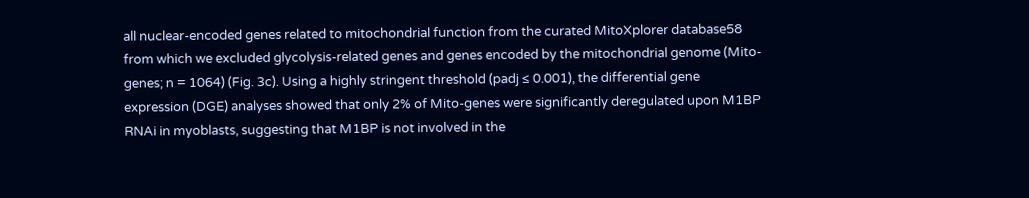all nuclear-encoded genes related to mitochondrial function from the curated MitoXplorer database58 from which we excluded glycolysis-related genes and genes encoded by the mitochondrial genome (Mito-genes; n = 1064) (Fig. 3c). Using a highly stringent threshold (padj ≤ 0.001), the differential gene expression (DGE) analyses showed that only 2% of Mito-genes were significantly deregulated upon M1BP RNAi in myoblasts, suggesting that M1BP is not involved in the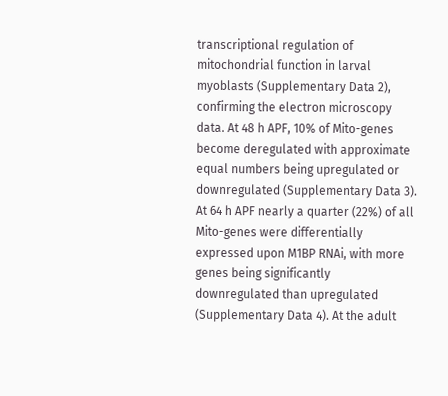transcriptional regulation of mitochondrial function in larval myoblasts (Supplementary Data 2), confirming the electron microscopy data. At 48 h APF, 10% of Mito-genes become deregulated with approximate equal numbers being upregulated or downregulated (Supplementary Data 3). At 64 h APF nearly a quarter (22%) of all Mito-genes were differentially expressed upon M1BP RNAi, with more genes being significantly downregulated than upregulated (Supplementary Data 4). At the adult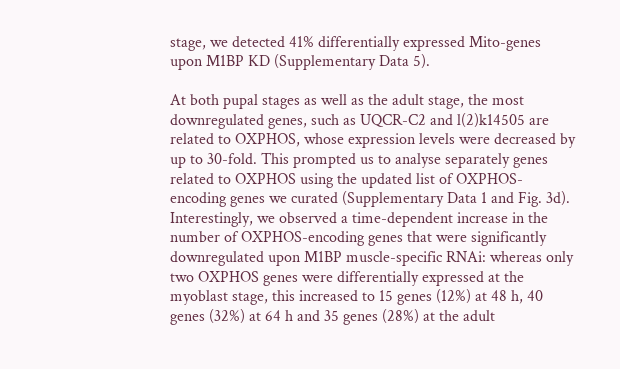stage, we detected 41% differentially expressed Mito-genes upon M1BP KD (Supplementary Data 5).

At both pupal stages as well as the adult stage, the most downregulated genes, such as UQCR-C2 and l(2)k14505 are related to OXPHOS, whose expression levels were decreased by up to 30-fold. This prompted us to analyse separately genes related to OXPHOS using the updated list of OXPHOS-encoding genes we curated (Supplementary Data 1 and Fig. 3d). Interestingly, we observed a time-dependent increase in the number of OXPHOS-encoding genes that were significantly downregulated upon M1BP muscle-specific RNAi: whereas only two OXPHOS genes were differentially expressed at the myoblast stage, this increased to 15 genes (12%) at 48 h, 40 genes (32%) at 64 h and 35 genes (28%) at the adult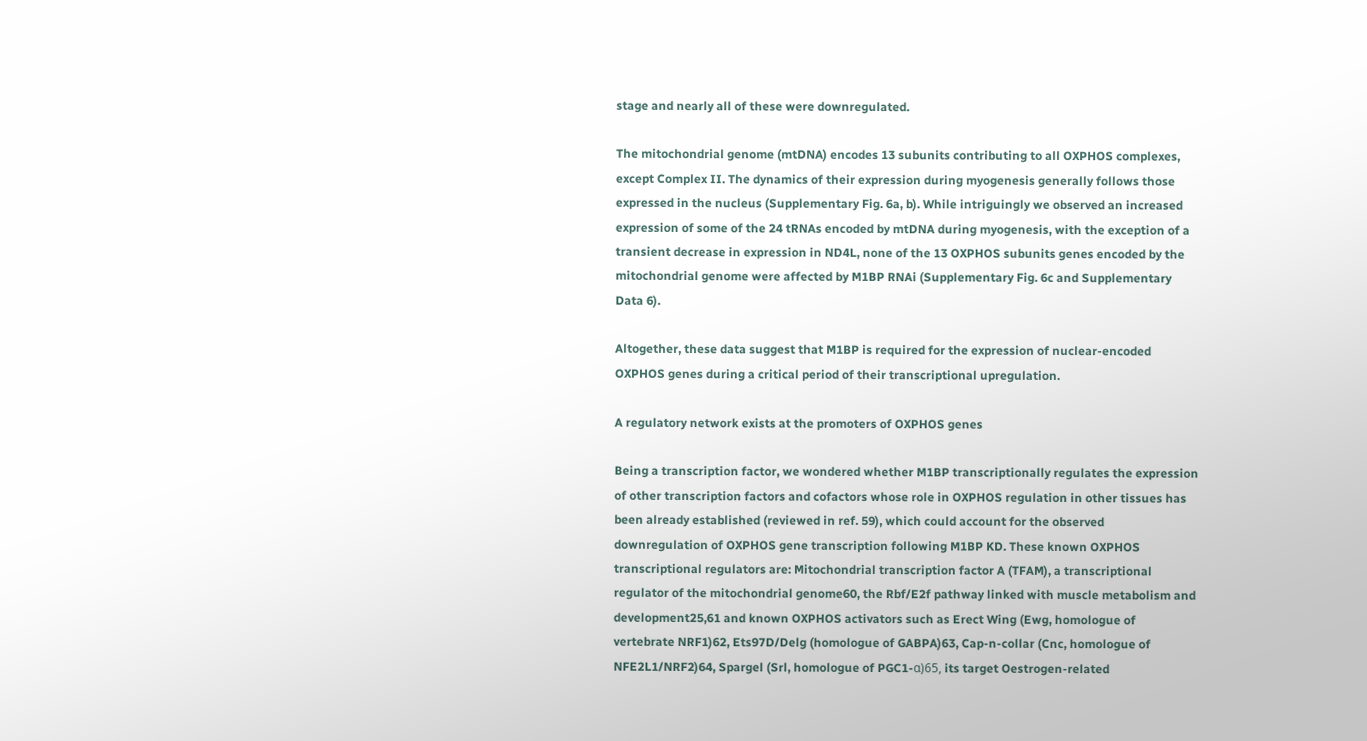stage and nearly all of these were downregulated.

The mitochondrial genome (mtDNA) encodes 13 subunits contributing to all OXPHOS complexes, except Complex II. The dynamics of their expression during myogenesis generally follows those expressed in the nucleus (Supplementary Fig. 6a, b). While intriguingly we observed an increased expression of some of the 24 tRNAs encoded by mtDNA during myogenesis, with the exception of a transient decrease in expression in ND4L, none of the 13 OXPHOS subunits genes encoded by the mitochondrial genome were affected by M1BP RNAi (Supplementary Fig. 6c and Supplementary Data 6).

Altogether, these data suggest that M1BP is required for the expression of nuclear-encoded OXPHOS genes during a critical period of their transcriptional upregulation.

A regulatory network exists at the promoters of OXPHOS genes

Being a transcription factor, we wondered whether M1BP transcriptionally regulates the expression of other transcription factors and cofactors whose role in OXPHOS regulation in other tissues has been already established (reviewed in ref. 59), which could account for the observed downregulation of OXPHOS gene transcription following M1BP KD. These known OXPHOS transcriptional regulators are: Mitochondrial transcription factor A (TFAM), a transcriptional regulator of the mitochondrial genome60, the Rbf/E2f pathway linked with muscle metabolism and development25,61 and known OXPHOS activators such as Erect Wing (Ewg, homologue of vertebrate NRF1)62, Ets97D/Delg (homologue of GABPA)63, Cap-n-collar (Cnc, homologue of NFE2L1/NRF2)64, Spargel (Srl, homologue of PGC1-α)65, its target Oestrogen-related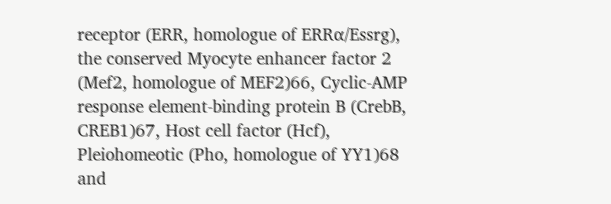receptor (ERR, homologue of ERRα/Essrg), the conserved Myocyte enhancer factor 2 (Mef2, homologue of MEF2)66, Cyclic-AMP response element-binding protein B (CrebB, CREB1)67, Host cell factor (Hcf), Pleiohomeotic (Pho, homologue of YY1)68 and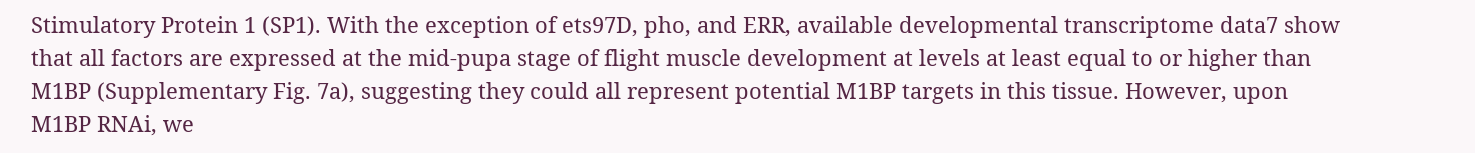Stimulatory Protein 1 (SP1). With the exception of ets97D, pho, and ERR, available developmental transcriptome data7 show that all factors are expressed at the mid-pupa stage of flight muscle development at levels at least equal to or higher than M1BP (Supplementary Fig. 7a), suggesting they could all represent potential M1BP targets in this tissue. However, upon M1BP RNAi, we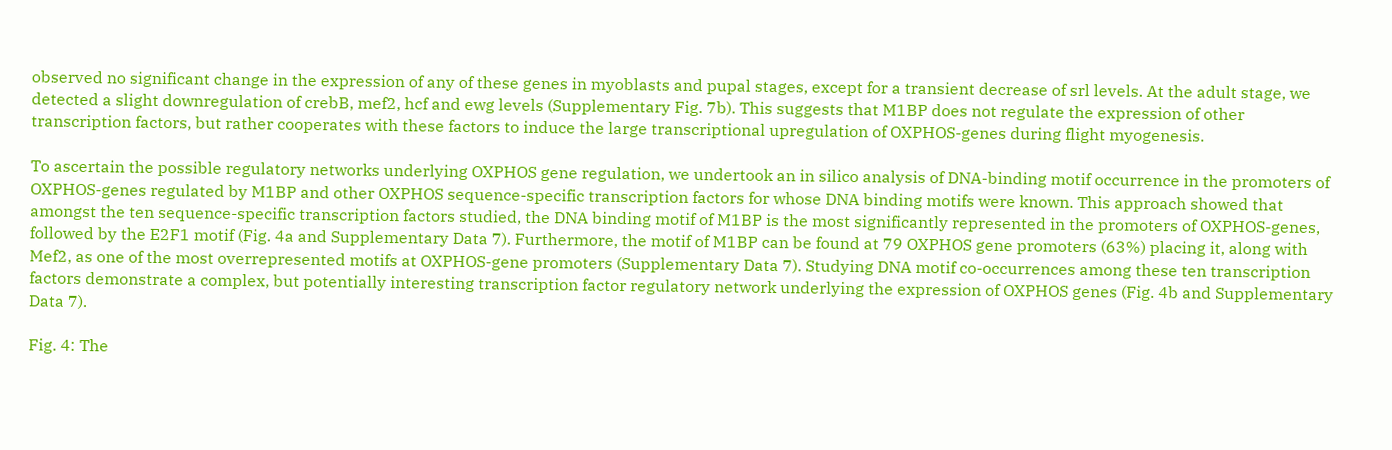observed no significant change in the expression of any of these genes in myoblasts and pupal stages, except for a transient decrease of srl levels. At the adult stage, we detected a slight downregulation of crebB, mef2, hcf and ewg levels (Supplementary Fig. 7b). This suggests that M1BP does not regulate the expression of other transcription factors, but rather cooperates with these factors to induce the large transcriptional upregulation of OXPHOS-genes during flight myogenesis.

To ascertain the possible regulatory networks underlying OXPHOS gene regulation, we undertook an in silico analysis of DNA-binding motif occurrence in the promoters of OXPHOS-genes regulated by M1BP and other OXPHOS sequence-specific transcription factors for whose DNA binding motifs were known. This approach showed that amongst the ten sequence-specific transcription factors studied, the DNA binding motif of M1BP is the most significantly represented in the promoters of OXPHOS-genes, followed by the E2F1 motif (Fig. 4a and Supplementary Data 7). Furthermore, the motif of M1BP can be found at 79 OXPHOS gene promoters (63%) placing it, along with Mef2, as one of the most overrepresented motifs at OXPHOS-gene promoters (Supplementary Data 7). Studying DNA motif co-occurrences among these ten transcription factors demonstrate a complex, but potentially interesting transcription factor regulatory network underlying the expression of OXPHOS genes (Fig. 4b and Supplementary Data 7).

Fig. 4: The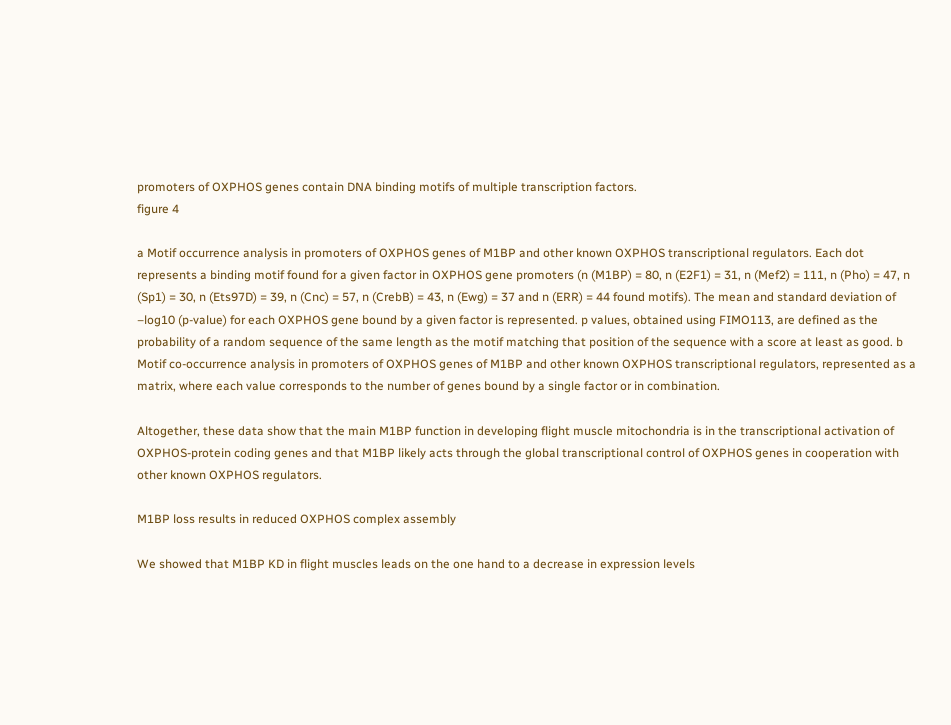promoters of OXPHOS genes contain DNA binding motifs of multiple transcription factors.
figure 4

a Motif occurrence analysis in promoters of OXPHOS genes of M1BP and other known OXPHOS transcriptional regulators. Each dot represents a binding motif found for a given factor in OXPHOS gene promoters (n (M1BP) = 80, n (E2F1) = 31, n (Mef2) = 111, n (Pho) = 47, n (Sp1) = 30, n (Ets97D) = 39, n (Cnc) = 57, n (CrebB) = 43, n (Ewg) = 37 and n (ERR) = 44 found motifs). The mean and standard deviation of –log10 (p-value) for each OXPHOS gene bound by a given factor is represented. p values, obtained using FIMO113, are defined as the probability of a random sequence of the same length as the motif matching that position of the sequence with a score at least as good. b Motif co-occurrence analysis in promoters of OXPHOS genes of M1BP and other known OXPHOS transcriptional regulators, represented as a matrix, where each value corresponds to the number of genes bound by a single factor or in combination.

Altogether, these data show that the main M1BP function in developing flight muscle mitochondria is in the transcriptional activation of OXPHOS-protein coding genes and that M1BP likely acts through the global transcriptional control of OXPHOS genes in cooperation with other known OXPHOS regulators.

M1BP loss results in reduced OXPHOS complex assembly

We showed that M1BP KD in flight muscles leads on the one hand to a decrease in expression levels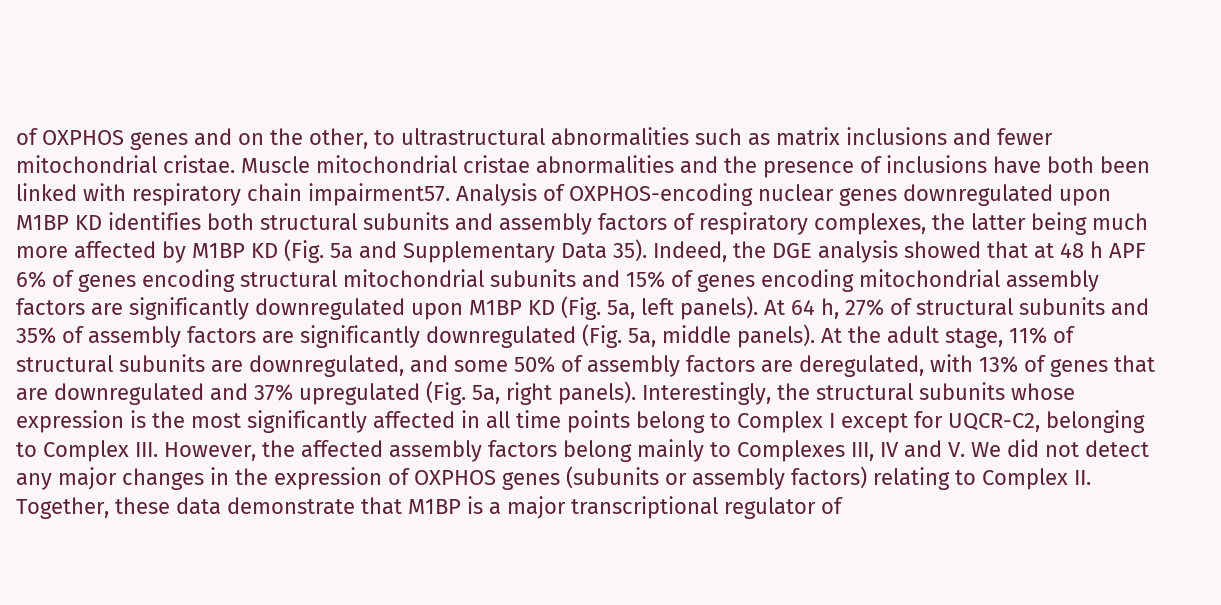of OXPHOS genes and on the other, to ultrastructural abnormalities such as matrix inclusions and fewer mitochondrial cristae. Muscle mitochondrial cristae abnormalities and the presence of inclusions have both been linked with respiratory chain impairment57. Analysis of OXPHOS-encoding nuclear genes downregulated upon M1BP KD identifies both structural subunits and assembly factors of respiratory complexes, the latter being much more affected by M1BP KD (Fig. 5a and Supplementary Data 35). Indeed, the DGE analysis showed that at 48 h APF 6% of genes encoding structural mitochondrial subunits and 15% of genes encoding mitochondrial assembly factors are significantly downregulated upon M1BP KD (Fig. 5a, left panels). At 64 h, 27% of structural subunits and 35% of assembly factors are significantly downregulated (Fig. 5a, middle panels). At the adult stage, 11% of structural subunits are downregulated, and some 50% of assembly factors are deregulated, with 13% of genes that are downregulated and 37% upregulated (Fig. 5a, right panels). Interestingly, the structural subunits whose expression is the most significantly affected in all time points belong to Complex I except for UQCR-C2, belonging to Complex III. However, the affected assembly factors belong mainly to Complexes III, IV and V. We did not detect any major changes in the expression of OXPHOS genes (subunits or assembly factors) relating to Complex II. Together, these data demonstrate that M1BP is a major transcriptional regulator of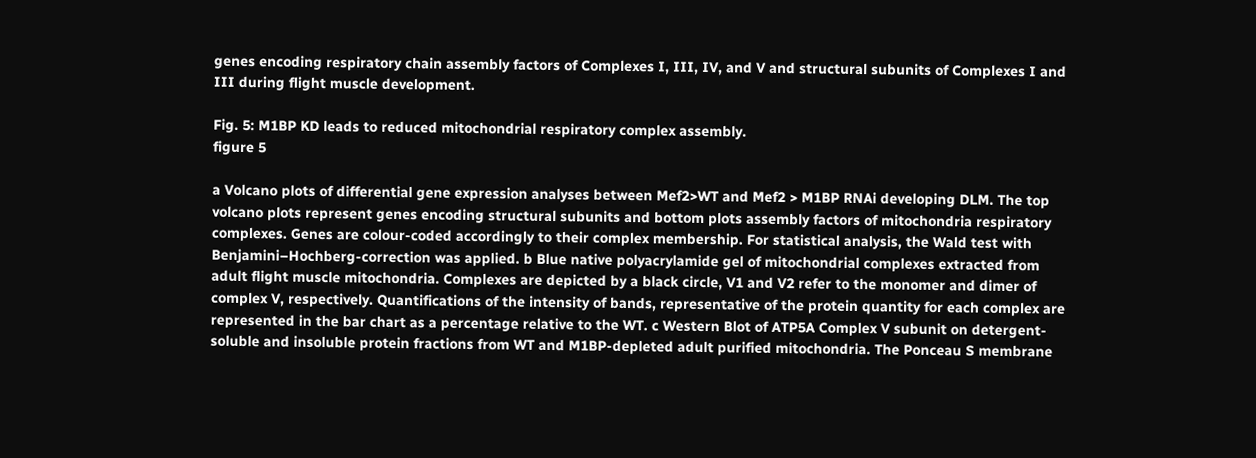genes encoding respiratory chain assembly factors of Complexes I, III, IV, and V and structural subunits of Complexes I and III during flight muscle development.

Fig. 5: M1BP KD leads to reduced mitochondrial respiratory complex assembly.
figure 5

a Volcano plots of differential gene expression analyses between Mef2>WT and Mef2 > M1BP RNAi developing DLM. The top volcano plots represent genes encoding structural subunits and bottom plots assembly factors of mitochondria respiratory complexes. Genes are colour-coded accordingly to their complex membership. For statistical analysis, the Wald test with Benjamini–Hochberg-correction was applied. b Blue native polyacrylamide gel of mitochondrial complexes extracted from adult flight muscle mitochondria. Complexes are depicted by a black circle, V1 and V2 refer to the monomer and dimer of complex V, respectively. Quantifications of the intensity of bands, representative of the protein quantity for each complex are represented in the bar chart as a percentage relative to the WT. c Western Blot of ATP5A Complex V subunit on detergent-soluble and insoluble protein fractions from WT and M1BP-depleted adult purified mitochondria. The Ponceau S membrane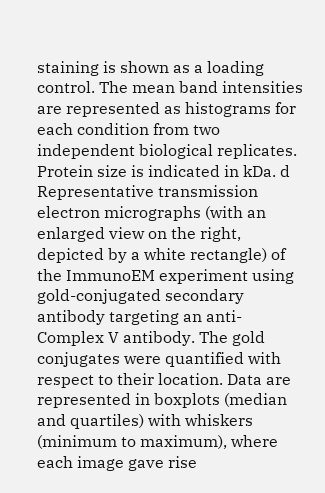staining is shown as a loading control. The mean band intensities are represented as histograms for each condition from two independent biological replicates. Protein size is indicated in kDa. d Representative transmission electron micrographs (with an enlarged view on the right, depicted by a white rectangle) of the ImmunoEM experiment using gold-conjugated secondary antibody targeting an anti-Complex V antibody. The gold conjugates were quantified with respect to their location. Data are represented in boxplots (median and quartiles) with whiskers (minimum to maximum), where each image gave rise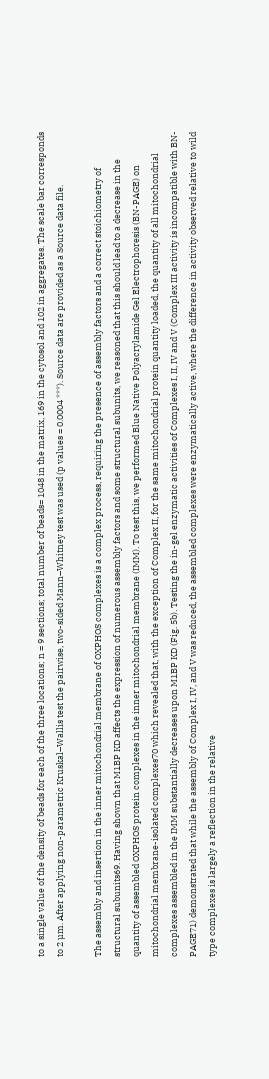to a single value of the density of beads for each of the three locations; n = 9 sections; total number of beads= 1048 in the matrix, 169 in the cytosol and 102 in aggregates. The scale bar corresponds to 2 µm. After applying non-parametric Kruskal–Wallis test the pairwise, two-sided Mann–Whitney test was used (p values = 0.0004 ***). Source data are provided as a Source data file.

The assembly and insertion in the inner mitochondrial membrane of OXPHOS complexes is a complex process, requiring the presence of assembly factors and a correct stoichiometry of structural subunits69. Having shown that M1BP KD affects the expression of numerous assembly factors and some structural subunits, we reasoned that this should lead to a decrease in the quantity of assembled OXPHOS protein complexes in the inner mitochondrial membrane (IMM). To test this, we performed Blue Native Polyacrylamide Gel Electrophoresis (BN-PAGE) on mitochondrial membrane-isolated complexes70 which revealed that, with the exception of Complex II, for the same mitochondrial protein quantity loaded, the quantity of all mitochondrial complexes assembled in the IMM substantially decreases upon M1BP KD (Fig. 5b). Testing the in-gel enzymatic activities of Complexes I, II, IV and V (Complex III activity is incompatible with BN-PAGE71) demonstrated that while the assembly of Complex I, IV, and V was reduced, the assembled complexes were enzymatically active, where the difference in activity observed relative to wild type complexes is largely a reflection in the relative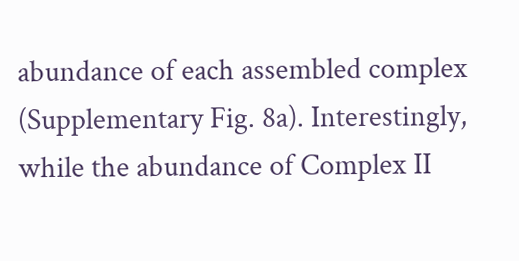abundance of each assembled complex (Supplementary Fig. 8a). Interestingly, while the abundance of Complex II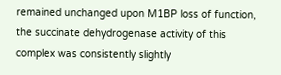remained unchanged upon M1BP loss of function, the succinate dehydrogenase activity of this complex was consistently slightly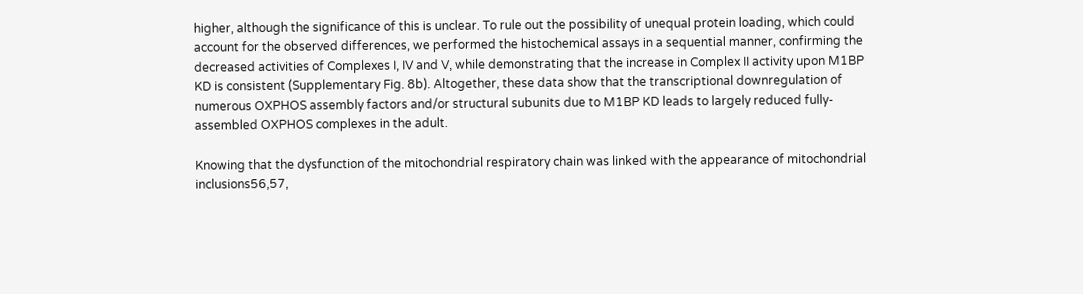higher, although the significance of this is unclear. To rule out the possibility of unequal protein loading, which could account for the observed differences, we performed the histochemical assays in a sequential manner, confirming the decreased activities of Complexes I, IV and V, while demonstrating that the increase in Complex II activity upon M1BP KD is consistent (Supplementary Fig. 8b). Altogether, these data show that the transcriptional downregulation of numerous OXPHOS assembly factors and/or structural subunits due to M1BP KD leads to largely reduced fully-assembled OXPHOS complexes in the adult.

Knowing that the dysfunction of the mitochondrial respiratory chain was linked with the appearance of mitochondrial inclusions56,57,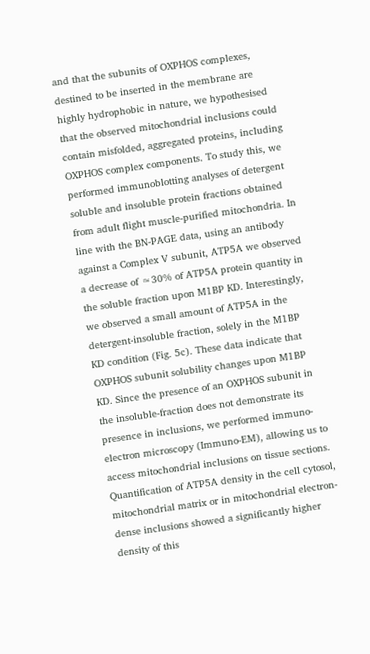and that the subunits of OXPHOS complexes, destined to be inserted in the membrane are highly hydrophobic in nature, we hypothesised that the observed mitochondrial inclusions could contain misfolded, aggregated proteins, including OXPHOS complex components. To study this, we performed immunoblotting analyses of detergent soluble and insoluble protein fractions obtained from adult flight muscle-purified mitochondria. In line with the BN-PAGE data, using an antibody against a Complex V subunit, ATP5A we observed a decrease of ≈30% of ATP5A protein quantity in the soluble fraction upon M1BP KD. Interestingly, we observed a small amount of ATP5A in the detergent-insoluble fraction, solely in the M1BP KD condition (Fig. 5c). These data indicate that OXPHOS subunit solubility changes upon M1BP KD. Since the presence of an OXPHOS subunit in the insoluble-fraction does not demonstrate its presence in inclusions, we performed immuno-electron microscopy (Immuno-EM), allowing us to access mitochondrial inclusions on tissue sections. Quantification of ATP5A density in the cell cytosol, mitochondrial matrix or in mitochondrial electron-dense inclusions showed a significantly higher density of this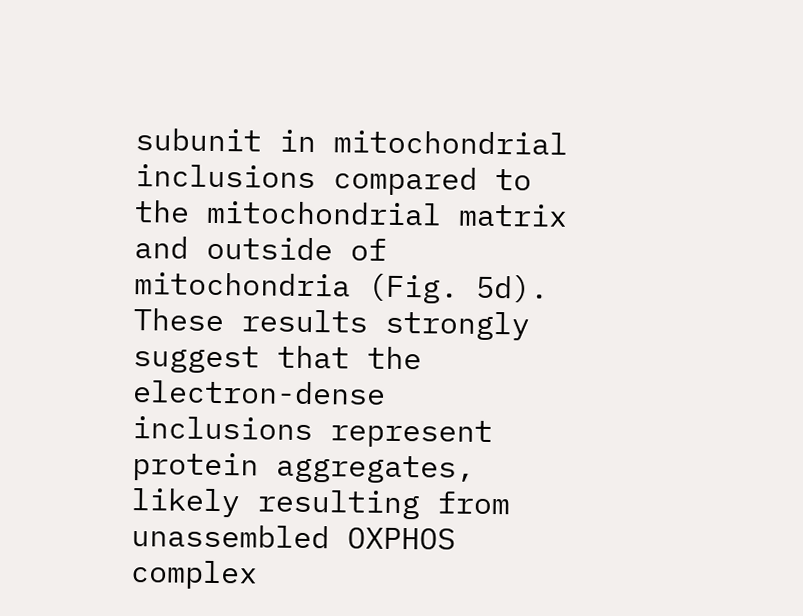subunit in mitochondrial inclusions compared to the mitochondrial matrix and outside of mitochondria (Fig. 5d). These results strongly suggest that the electron-dense inclusions represent protein aggregates, likely resulting from unassembled OXPHOS complex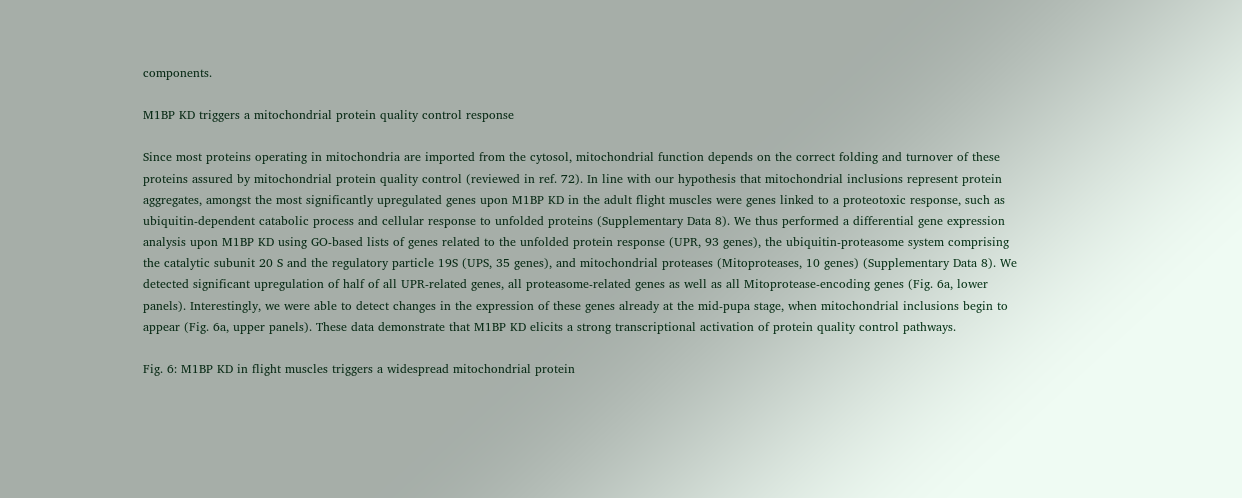components.

M1BP KD triggers a mitochondrial protein quality control response

Since most proteins operating in mitochondria are imported from the cytosol, mitochondrial function depends on the correct folding and turnover of these proteins assured by mitochondrial protein quality control (reviewed in ref. 72). In line with our hypothesis that mitochondrial inclusions represent protein aggregates, amongst the most significantly upregulated genes upon M1BP KD in the adult flight muscles were genes linked to a proteotoxic response, such as ubiquitin-dependent catabolic process and cellular response to unfolded proteins (Supplementary Data 8). We thus performed a differential gene expression analysis upon M1BP KD using GO-based lists of genes related to the unfolded protein response (UPR, 93 genes), the ubiquitin-proteasome system comprising the catalytic subunit 20 S and the regulatory particle 19S (UPS, 35 genes), and mitochondrial proteases (Mitoproteases, 10 genes) (Supplementary Data 8). We detected significant upregulation of half of all UPR-related genes, all proteasome-related genes as well as all Mitoprotease-encoding genes (Fig. 6a, lower panels). Interestingly, we were able to detect changes in the expression of these genes already at the mid-pupa stage, when mitochondrial inclusions begin to appear (Fig. 6a, upper panels). These data demonstrate that M1BP KD elicits a strong transcriptional activation of protein quality control pathways.

Fig. 6: M1BP KD in flight muscles triggers a widespread mitochondrial protein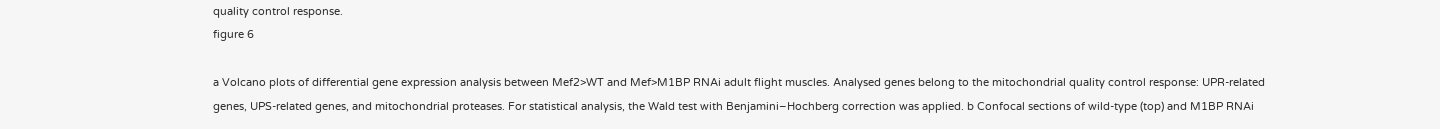quality control response.
figure 6

a Volcano plots of differential gene expression analysis between Mef2>WT and Mef>M1BP RNAi adult flight muscles. Analysed genes belong to the mitochondrial quality control response: UPR-related genes, UPS-related genes, and mitochondrial proteases. For statistical analysis, the Wald test with Benjamini–Hochberg correction was applied. b Confocal sections of wild-type (top) and M1BP RNAi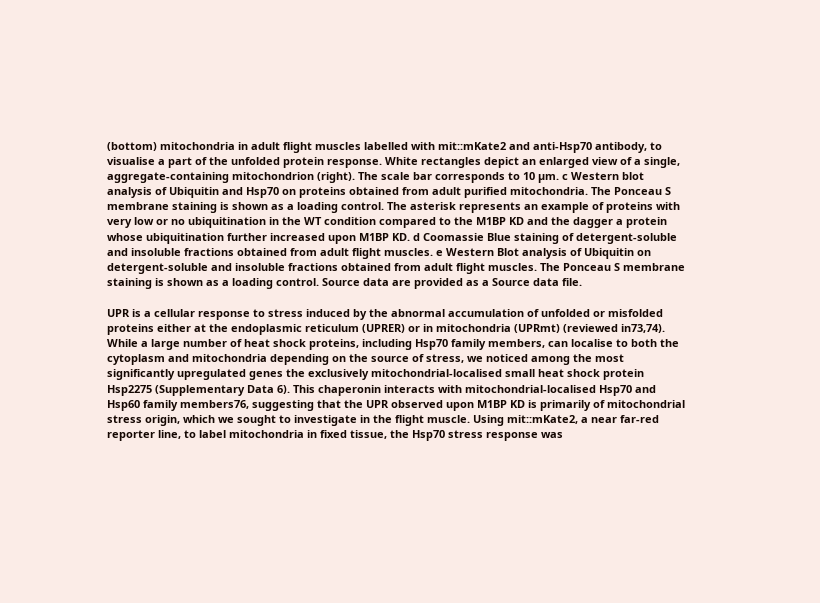(bottom) mitochondria in adult flight muscles labelled with mit::mKate2 and anti-Hsp70 antibody, to visualise a part of the unfolded protein response. White rectangles depict an enlarged view of a single, aggregate-containing mitochondrion (right). The scale bar corresponds to 10 µm. c Western blot analysis of Ubiquitin and Hsp70 on proteins obtained from adult purified mitochondria. The Ponceau S membrane staining is shown as a loading control. The asterisk represents an example of proteins with very low or no ubiquitination in the WT condition compared to the M1BP KD and the dagger a protein whose ubiquitination further increased upon M1BP KD. d Coomassie Blue staining of detergent-soluble and insoluble fractions obtained from adult flight muscles. e Western Blot analysis of Ubiquitin on detergent-soluble and insoluble fractions obtained from adult flight muscles. The Ponceau S membrane staining is shown as a loading control. Source data are provided as a Source data file.

UPR is a cellular response to stress induced by the abnormal accumulation of unfolded or misfolded proteins either at the endoplasmic reticulum (UPRER) or in mitochondria (UPRmt) (reviewed in73,74). While a large number of heat shock proteins, including Hsp70 family members, can localise to both the cytoplasm and mitochondria depending on the source of stress, we noticed among the most significantly upregulated genes the exclusively mitochondrial-localised small heat shock protein Hsp2275 (Supplementary Data 6). This chaperonin interacts with mitochondrial-localised Hsp70 and Hsp60 family members76, suggesting that the UPR observed upon M1BP KD is primarily of mitochondrial stress origin, which we sought to investigate in the flight muscle. Using mit::mKate2, a near far-red reporter line, to label mitochondria in fixed tissue, the Hsp70 stress response was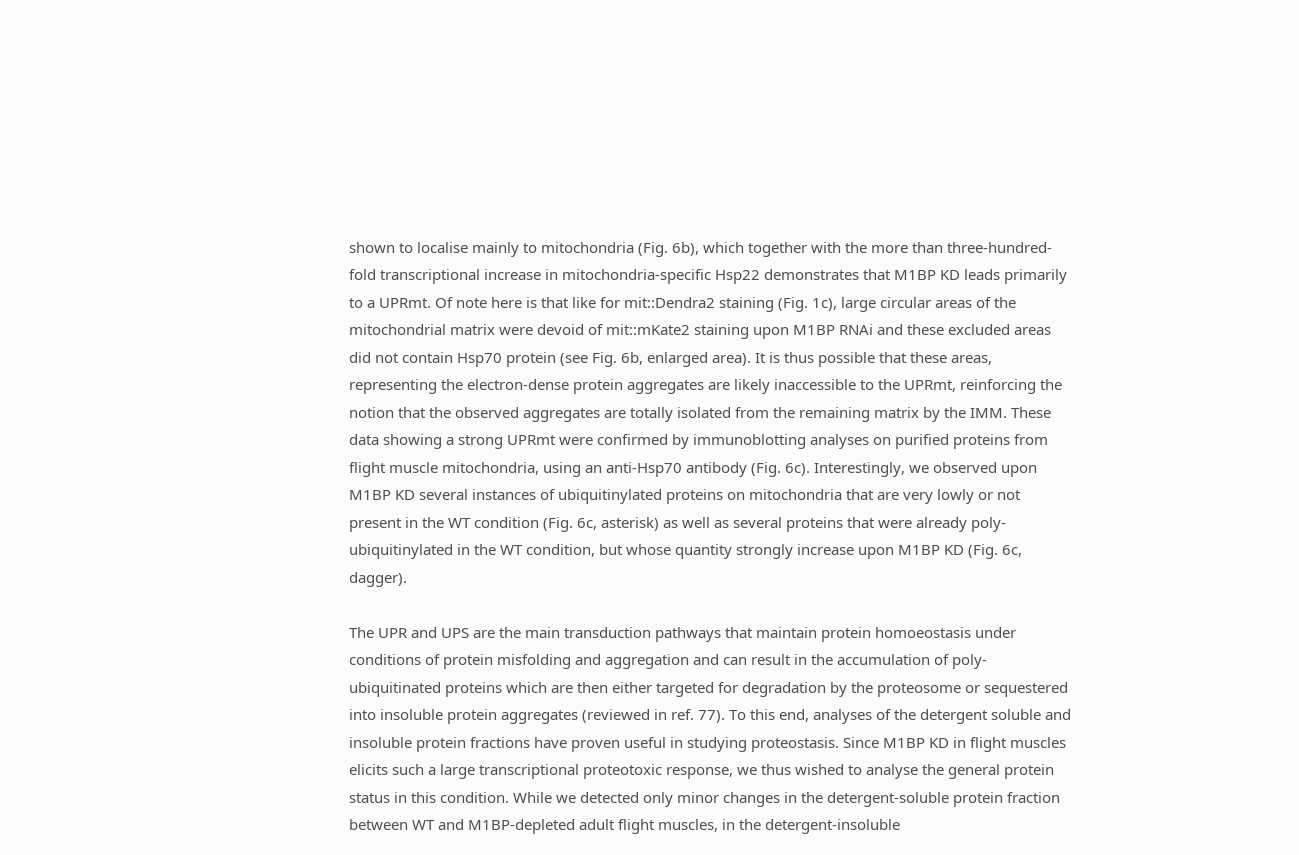shown to localise mainly to mitochondria (Fig. 6b), which together with the more than three-hundred-fold transcriptional increase in mitochondria-specific Hsp22 demonstrates that M1BP KD leads primarily to a UPRmt. Of note here is that like for mit::Dendra2 staining (Fig. 1c), large circular areas of the mitochondrial matrix were devoid of mit::mKate2 staining upon M1BP RNAi and these excluded areas did not contain Hsp70 protein (see Fig. 6b, enlarged area). It is thus possible that these areas, representing the electron-dense protein aggregates are likely inaccessible to the UPRmt, reinforcing the notion that the observed aggregates are totally isolated from the remaining matrix by the IMM. These data showing a strong UPRmt were confirmed by immunoblotting analyses on purified proteins from flight muscle mitochondria, using an anti-Hsp70 antibody (Fig. 6c). Interestingly, we observed upon M1BP KD several instances of ubiquitinylated proteins on mitochondria that are very lowly or not present in the WT condition (Fig. 6c, asterisk) as well as several proteins that were already poly-ubiquitinylated in the WT condition, but whose quantity strongly increase upon M1BP KD (Fig. 6c, dagger).

The UPR and UPS are the main transduction pathways that maintain protein homoeostasis under conditions of protein misfolding and aggregation and can result in the accumulation of poly-ubiquitinated proteins which are then either targeted for degradation by the proteosome or sequestered into insoluble protein aggregates (reviewed in ref. 77). To this end, analyses of the detergent soluble and insoluble protein fractions have proven useful in studying proteostasis. Since M1BP KD in flight muscles elicits such a large transcriptional proteotoxic response, we thus wished to analyse the general protein status in this condition. While we detected only minor changes in the detergent-soluble protein fraction between WT and M1BP-depleted adult flight muscles, in the detergent-insoluble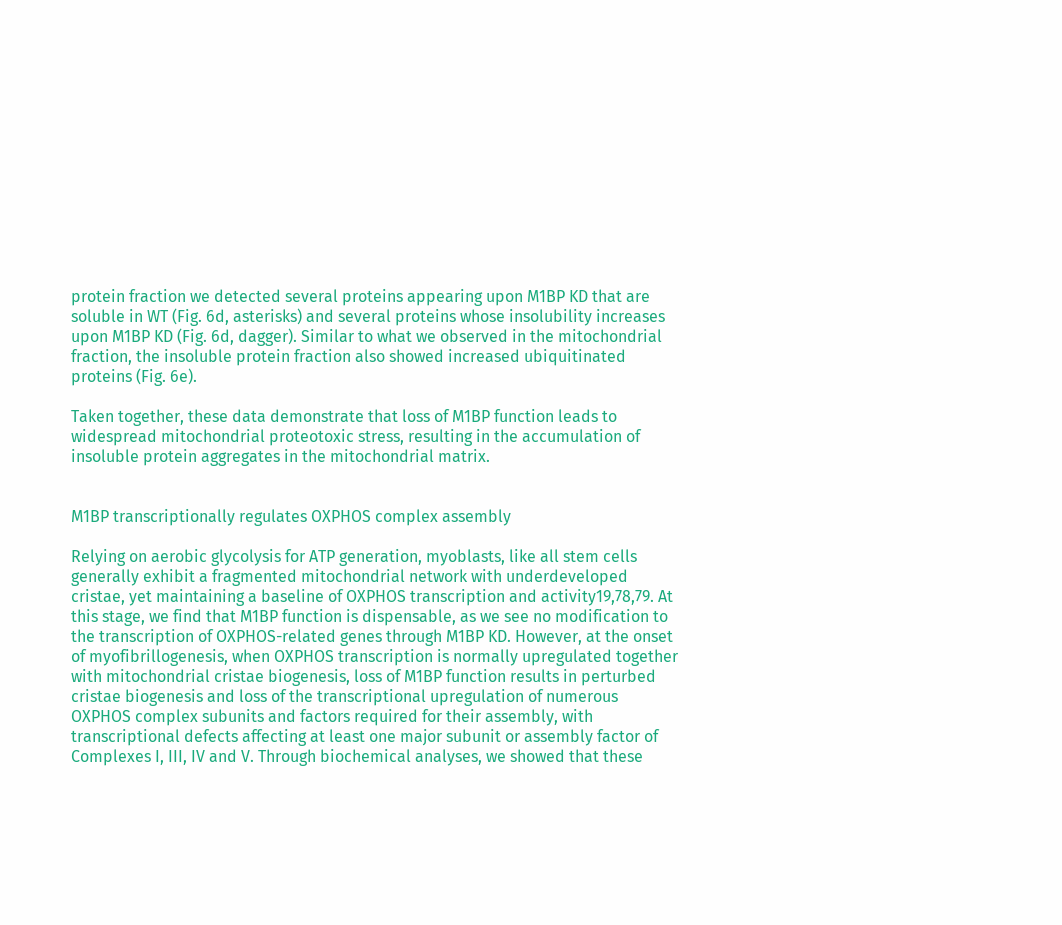protein fraction we detected several proteins appearing upon M1BP KD that are soluble in WT (Fig. 6d, asterisks) and several proteins whose insolubility increases upon M1BP KD (Fig. 6d, dagger). Similar to what we observed in the mitochondrial fraction, the insoluble protein fraction also showed increased ubiquitinated proteins (Fig. 6e).

Taken together, these data demonstrate that loss of M1BP function leads to widespread mitochondrial proteotoxic stress, resulting in the accumulation of insoluble protein aggregates in the mitochondrial matrix.


M1BP transcriptionally regulates OXPHOS complex assembly

Relying on aerobic glycolysis for ATP generation, myoblasts, like all stem cells generally exhibit a fragmented mitochondrial network with underdeveloped cristae, yet maintaining a baseline of OXPHOS transcription and activity19,78,79. At this stage, we find that M1BP function is dispensable, as we see no modification to the transcription of OXPHOS-related genes through M1BP KD. However, at the onset of myofibrillogenesis, when OXPHOS transcription is normally upregulated together with mitochondrial cristae biogenesis, loss of M1BP function results in perturbed cristae biogenesis and loss of the transcriptional upregulation of numerous OXPHOS complex subunits and factors required for their assembly, with transcriptional defects affecting at least one major subunit or assembly factor of Complexes I, III, IV and V. Through biochemical analyses, we showed that these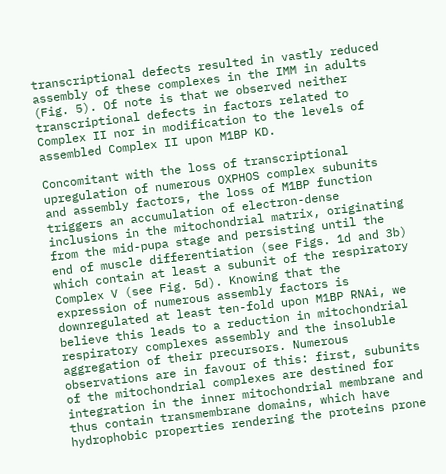transcriptional defects resulted in vastly reduced assembly of these complexes in the IMM in adults (Fig. 5). Of note is that we observed neither transcriptional defects in factors related to Complex II nor in modification to the levels of assembled Complex II upon M1BP KD.

Concomitant with the loss of transcriptional upregulation of numerous OXPHOS complex subunits and assembly factors, the loss of M1BP function triggers an accumulation of electron-dense inclusions in the mitochondrial matrix, originating from the mid-pupa stage and persisting until the end of muscle differentiation (see Figs. 1d and 3b) which contain at least a subunit of the respiratory Complex V (see Fig. 5d). Knowing that the expression of numerous assembly factors is downregulated at least ten-fold upon M1BP RNAi, we believe this leads to a reduction in mitochondrial respiratory complexes assembly and the insoluble aggregation of their precursors. Numerous observations are in favour of this: first, subunits of the mitochondrial complexes are destined for integration in the inner mitochondrial membrane and thus contain transmembrane domains, which have hydrophobic properties rendering the proteins prone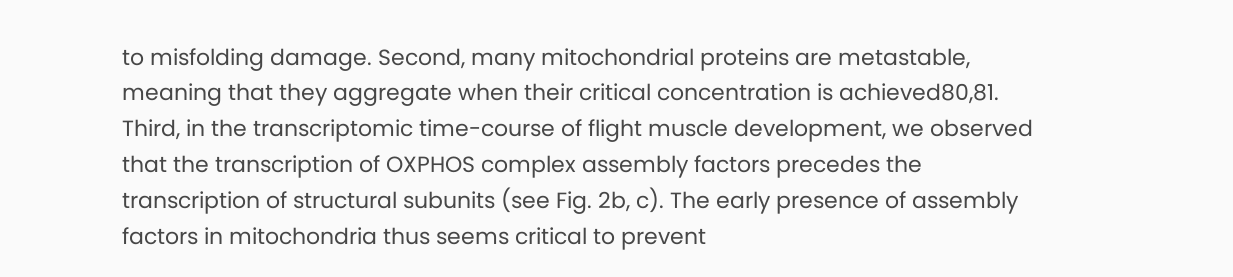to misfolding damage. Second, many mitochondrial proteins are metastable, meaning that they aggregate when their critical concentration is achieved80,81. Third, in the transcriptomic time-course of flight muscle development, we observed that the transcription of OXPHOS complex assembly factors precedes the transcription of structural subunits (see Fig. 2b, c). The early presence of assembly factors in mitochondria thus seems critical to prevent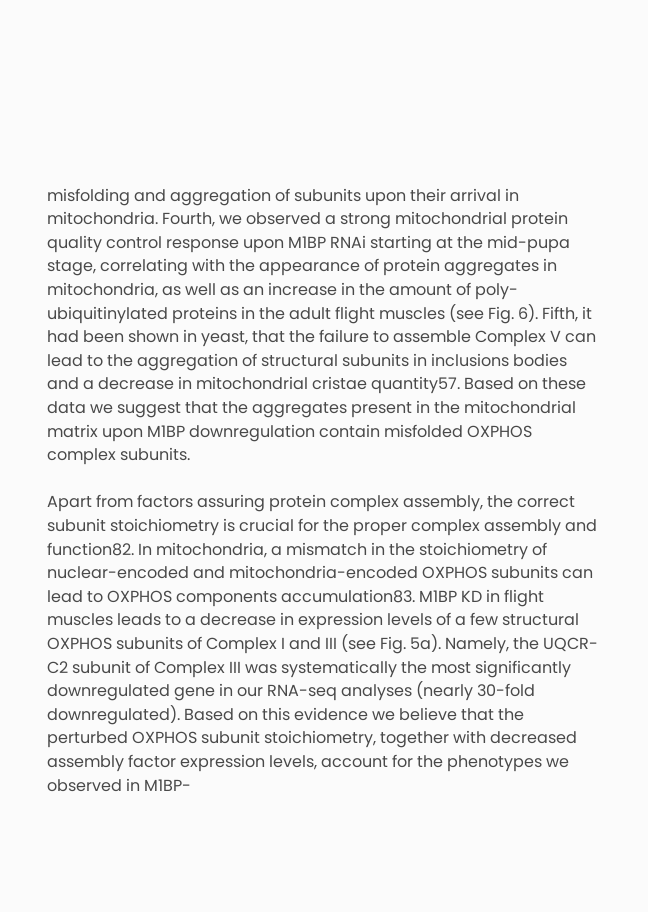misfolding and aggregation of subunits upon their arrival in mitochondria. Fourth, we observed a strong mitochondrial protein quality control response upon M1BP RNAi starting at the mid-pupa stage, correlating with the appearance of protein aggregates in mitochondria, as well as an increase in the amount of poly-ubiquitinylated proteins in the adult flight muscles (see Fig. 6). Fifth, it had been shown in yeast, that the failure to assemble Complex V can lead to the aggregation of structural subunits in inclusions bodies and a decrease in mitochondrial cristae quantity57. Based on these data we suggest that the aggregates present in the mitochondrial matrix upon M1BP downregulation contain misfolded OXPHOS complex subunits.

Apart from factors assuring protein complex assembly, the correct subunit stoichiometry is crucial for the proper complex assembly and function82. In mitochondria, a mismatch in the stoichiometry of nuclear-encoded and mitochondria-encoded OXPHOS subunits can lead to OXPHOS components accumulation83. M1BP KD in flight muscles leads to a decrease in expression levels of a few structural OXPHOS subunits of Complex I and III (see Fig. 5a). Namely, the UQCR-C2 subunit of Complex III was systematically the most significantly downregulated gene in our RNA-seq analyses (nearly 30-fold downregulated). Based on this evidence we believe that the perturbed OXPHOS subunit stoichiometry, together with decreased assembly factor expression levels, account for the phenotypes we observed in M1BP-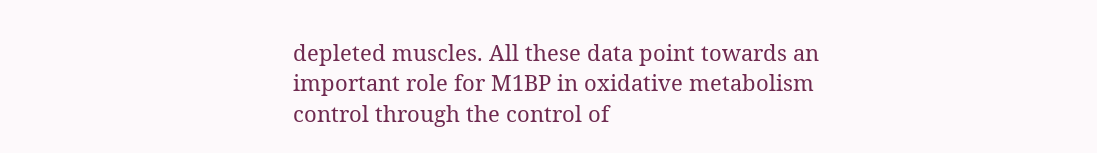depleted muscles. All these data point towards an important role for M1BP in oxidative metabolism control through the control of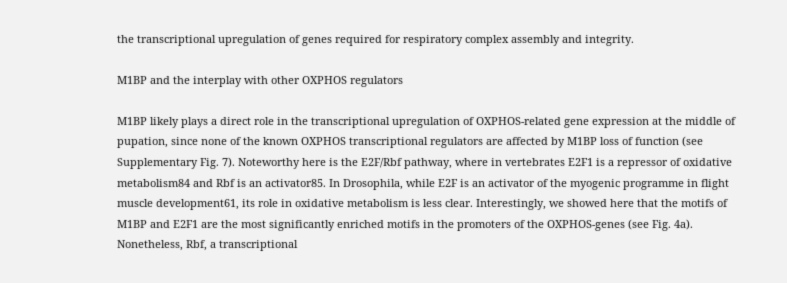the transcriptional upregulation of genes required for respiratory complex assembly and integrity.

M1BP and the interplay with other OXPHOS regulators

M1BP likely plays a direct role in the transcriptional upregulation of OXPHOS-related gene expression at the middle of pupation, since none of the known OXPHOS transcriptional regulators are affected by M1BP loss of function (see Supplementary Fig. 7). Noteworthy here is the E2F/Rbf pathway, where in vertebrates E2F1 is a repressor of oxidative metabolism84 and Rbf is an activator85. In Drosophila, while E2F is an activator of the myogenic programme in flight muscle development61, its role in oxidative metabolism is less clear. Interestingly, we showed here that the motifs of M1BP and E2F1 are the most significantly enriched motifs in the promoters of the OXPHOS-genes (see Fig. 4a). Nonetheless, Rbf, a transcriptional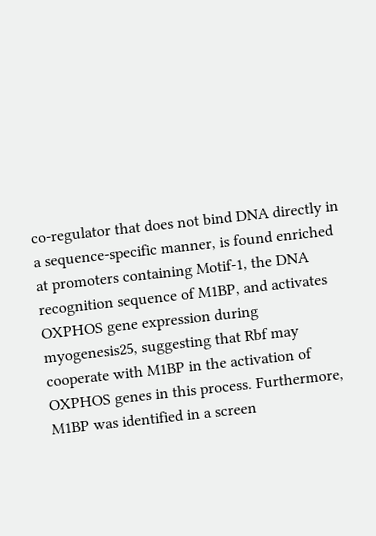co-regulator that does not bind DNA directly in a sequence-specific manner, is found enriched at promoters containing Motif-1, the DNA recognition sequence of M1BP, and activates OXPHOS gene expression during myogenesis25, suggesting that Rbf may cooperate with M1BP in the activation of OXPHOS genes in this process. Furthermore, M1BP was identified in a screen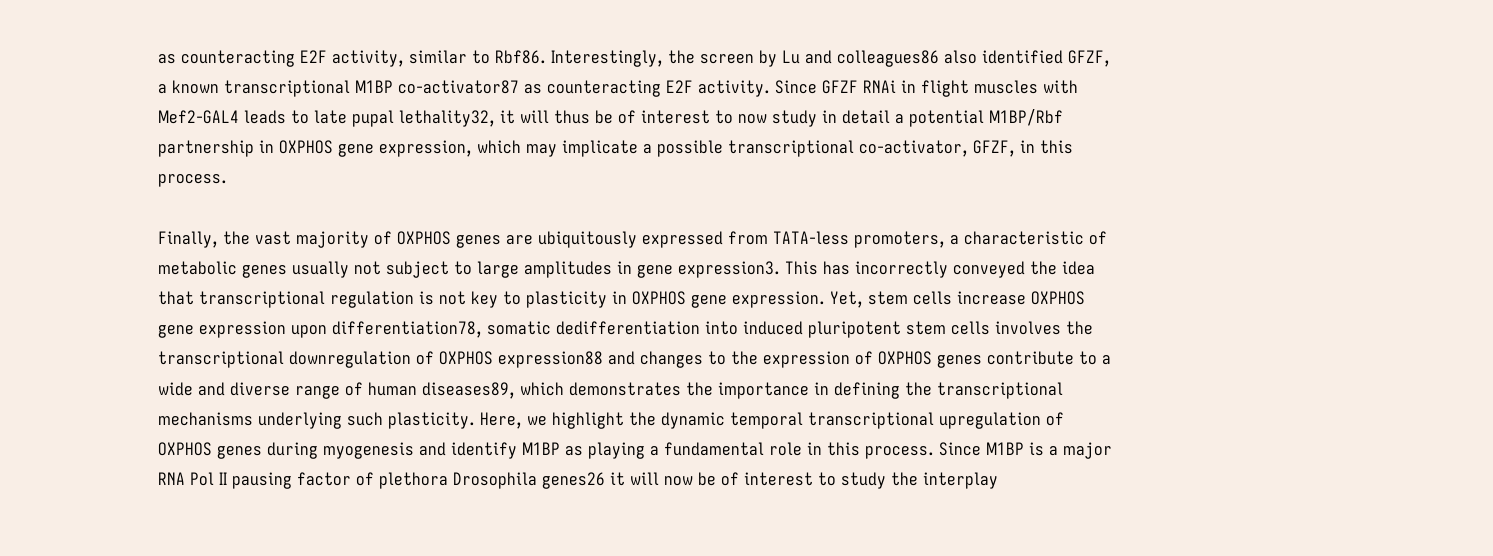as counteracting E2F activity, similar to Rbf86. Interestingly, the screen by Lu and colleagues86 also identified GFZF, a known transcriptional M1BP co-activator87 as counteracting E2F activity. Since GFZF RNAi in flight muscles with Mef2-GAL4 leads to late pupal lethality32, it will thus be of interest to now study in detail a potential M1BP/Rbf partnership in OXPHOS gene expression, which may implicate a possible transcriptional co-activator, GFZF, in this process.

Finally, the vast majority of OXPHOS genes are ubiquitously expressed from TATA-less promoters, a characteristic of metabolic genes usually not subject to large amplitudes in gene expression3. This has incorrectly conveyed the idea that transcriptional regulation is not key to plasticity in OXPHOS gene expression. Yet, stem cells increase OXPHOS gene expression upon differentiation78, somatic dedifferentiation into induced pluripotent stem cells involves the transcriptional downregulation of OXPHOS expression88 and changes to the expression of OXPHOS genes contribute to a wide and diverse range of human diseases89, which demonstrates the importance in defining the transcriptional mechanisms underlying such plasticity. Here, we highlight the dynamic temporal transcriptional upregulation of OXPHOS genes during myogenesis and identify M1BP as playing a fundamental role in this process. Since M1BP is a major RNA Pol II pausing factor of plethora Drosophila genes26 it will now be of interest to study the interplay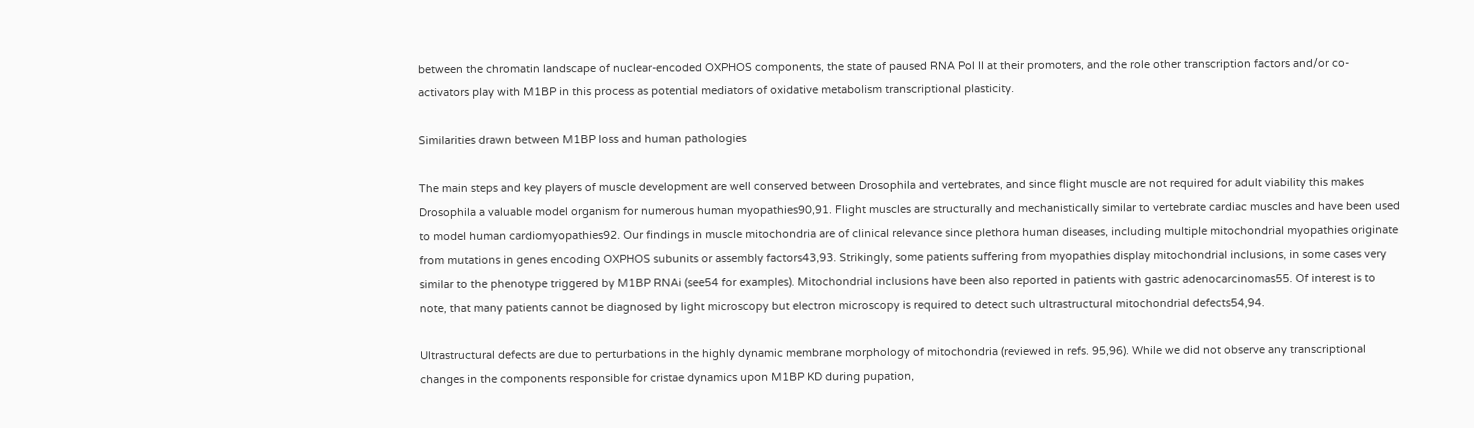between the chromatin landscape of nuclear-encoded OXPHOS components, the state of paused RNA Pol II at their promoters, and the role other transcription factors and/or co-activators play with M1BP in this process as potential mediators of oxidative metabolism transcriptional plasticity.

Similarities drawn between M1BP loss and human pathologies

The main steps and key players of muscle development are well conserved between Drosophila and vertebrates, and since flight muscle are not required for adult viability this makes Drosophila a valuable model organism for numerous human myopathies90,91. Flight muscles are structurally and mechanistically similar to vertebrate cardiac muscles and have been used to model human cardiomyopathies92. Our findings in muscle mitochondria are of clinical relevance since plethora human diseases, including multiple mitochondrial myopathies originate from mutations in genes encoding OXPHOS subunits or assembly factors43,93. Strikingly, some patients suffering from myopathies display mitochondrial inclusions, in some cases very similar to the phenotype triggered by M1BP RNAi (see54 for examples). Mitochondrial inclusions have been also reported in patients with gastric adenocarcinomas55. Of interest is to note, that many patients cannot be diagnosed by light microscopy but electron microscopy is required to detect such ultrastructural mitochondrial defects54,94.

Ultrastructural defects are due to perturbations in the highly dynamic membrane morphology of mitochondria (reviewed in refs. 95,96). While we did not observe any transcriptional changes in the components responsible for cristae dynamics upon M1BP KD during pupation,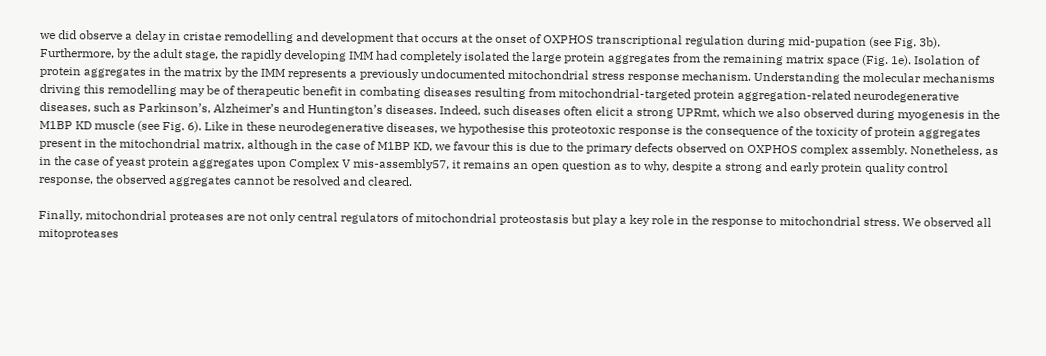we did observe a delay in cristae remodelling and development that occurs at the onset of OXPHOS transcriptional regulation during mid-pupation (see Fig. 3b). Furthermore, by the adult stage, the rapidly developing IMM had completely isolated the large protein aggregates from the remaining matrix space (Fig. 1e). Isolation of protein aggregates in the matrix by the IMM represents a previously undocumented mitochondrial stress response mechanism. Understanding the molecular mechanisms driving this remodelling may be of therapeutic benefit in combating diseases resulting from mitochondrial-targeted protein aggregation-related neurodegenerative diseases, such as Parkinson’s, Alzheimer’s and Huntington’s diseases. Indeed, such diseases often elicit a strong UPRmt, which we also observed during myogenesis in the M1BP KD muscle (see Fig. 6). Like in these neurodegenerative diseases, we hypothesise this proteotoxic response is the consequence of the toxicity of protein aggregates present in the mitochondrial matrix, although in the case of M1BP KD, we favour this is due to the primary defects observed on OXPHOS complex assembly. Nonetheless, as in the case of yeast protein aggregates upon Complex V mis-assembly57, it remains an open question as to why, despite a strong and early protein quality control response, the observed aggregates cannot be resolved and cleared.

Finally, mitochondrial proteases are not only central regulators of mitochondrial proteostasis but play a key role in the response to mitochondrial stress. We observed all mitoproteases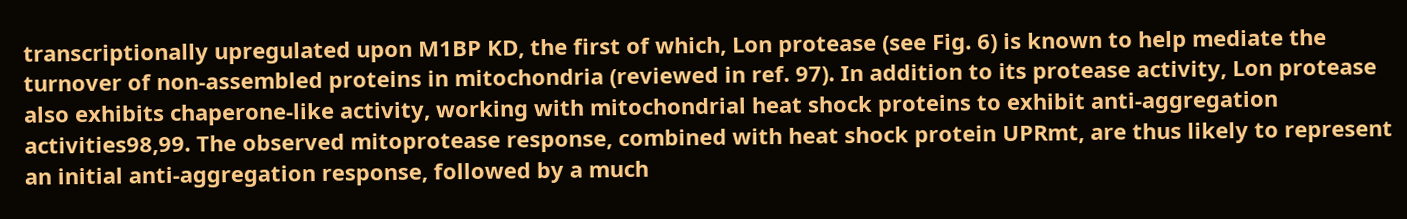transcriptionally upregulated upon M1BP KD, the first of which, Lon protease (see Fig. 6) is known to help mediate the turnover of non-assembled proteins in mitochondria (reviewed in ref. 97). In addition to its protease activity, Lon protease also exhibits chaperone-like activity, working with mitochondrial heat shock proteins to exhibit anti-aggregation activities98,99. The observed mitoprotease response, combined with heat shock protein UPRmt, are thus likely to represent an initial anti-aggregation response, followed by a much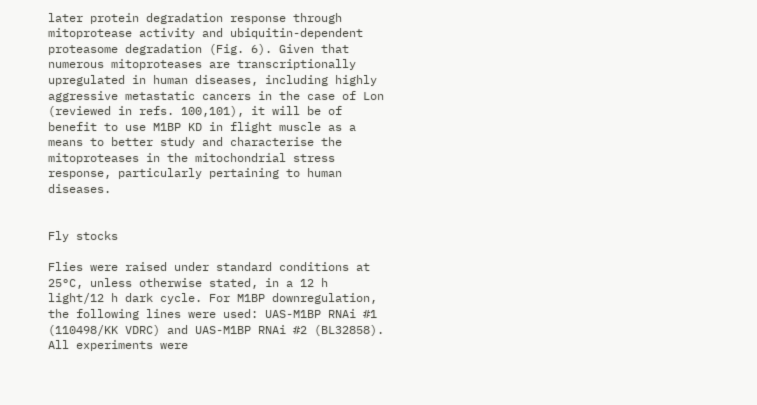later protein degradation response through mitoprotease activity and ubiquitin-dependent proteasome degradation (Fig. 6). Given that numerous mitoproteases are transcriptionally upregulated in human diseases, including highly aggressive metastatic cancers in the case of Lon (reviewed in refs. 100,101), it will be of benefit to use M1BP KD in flight muscle as a means to better study and characterise the mitoproteases in the mitochondrial stress response, particularly pertaining to human diseases.


Fly stocks

Flies were raised under standard conditions at 25°C, unless otherwise stated, in a 12 h light/12 h dark cycle. For M1BP downregulation, the following lines were used: UAS-M1BP RNAi #1 (110498/KK VDRC) and UAS-M1BP RNAi #2 (BL32858). All experiments were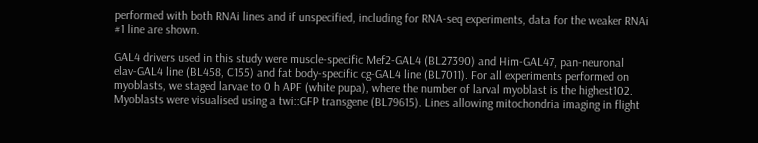performed with both RNAi lines and if unspecified, including for RNA-seq experiments, data for the weaker RNAi #1 line are shown.

GAL4 drivers used in this study were muscle-specific Mef2-GAL4 (BL27390) and Him-GAL47, pan-neuronal elav-GAL4 line (BL458, C155) and fat body-specific cg-GAL4 line (BL7011). For all experiments performed on myoblasts, we staged larvae to 0 h APF (white pupa), where the number of larval myoblast is the highest102. Myoblasts were visualised using a twi::GFP transgene (BL79615). Lines allowing mitochondria imaging in flight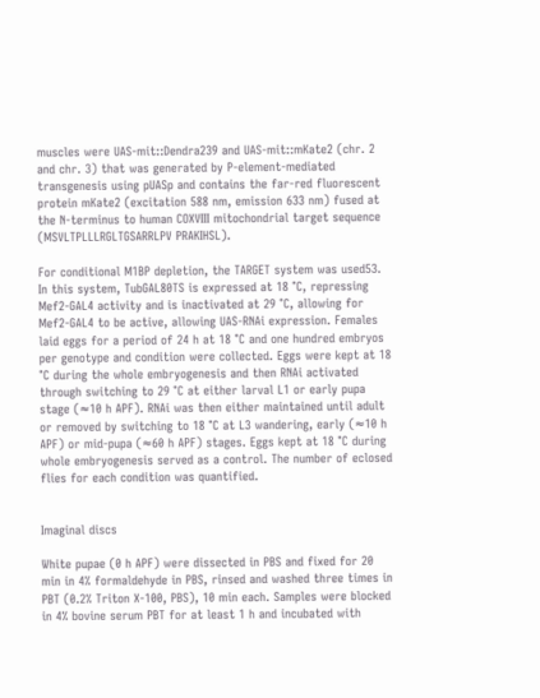muscles were UAS-mit::Dendra239 and UAS-mit::mKate2 (chr. 2 and chr. 3) that was generated by P-element-mediated transgenesis using pUASp and contains the far-red fluorescent protein mKate2 (excitation 588 nm, emission 633 nm) fused at the N-terminus to human COXVIII mitochondrial target sequence (MSVLTPLLLRGLTGSARRLPV PRAKIHSL).

For conditional M1BP depletion, the TARGET system was used53. In this system, TubGAL80TS is expressed at 18 °C, repressing Mef2-GAL4 activity and is inactivated at 29 °C, allowing for Mef2-GAL4 to be active, allowing UAS-RNAi expression. Females laid eggs for a period of 24 h at 18 °C and one hundred embryos per genotype and condition were collected. Eggs were kept at 18 °C during the whole embryogenesis and then RNAi activated through switching to 29 °C at either larval L1 or early pupa stage (≈10 h APF). RNAi was then either maintained until adult or removed by switching to 18 °C at L3 wandering, early (≈10 h APF) or mid-pupa (≈60 h APF) stages. Eggs kept at 18 °C during whole embryogenesis served as a control. The number of eclosed flies for each condition was quantified.


Imaginal discs

White pupae (0 h APF) were dissected in PBS and fixed for 20 min in 4% formaldehyde in PBS, rinsed and washed three times in PBT (0.2% Triton X-100, PBS), 10 min each. Samples were blocked in 4% bovine serum PBT for at least 1 h and incubated with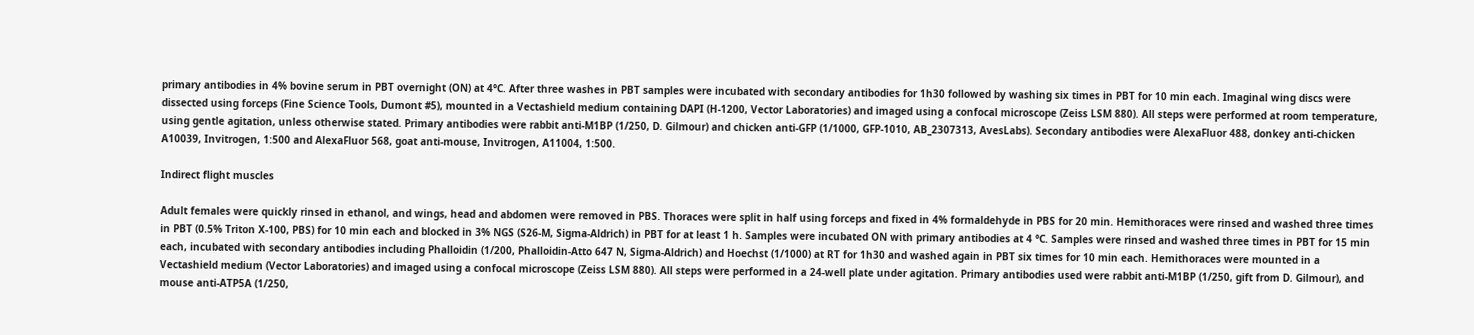primary antibodies in 4% bovine serum in PBT overnight (ON) at 4°C. After three washes in PBT samples were incubated with secondary antibodies for 1h30 followed by washing six times in PBT for 10 min each. Imaginal wing discs were dissected using forceps (Fine Science Tools, Dumont #5), mounted in a Vectashield medium containing DAPI (H-1200, Vector Laboratories) and imaged using a confocal microscope (Zeiss LSM 880). All steps were performed at room temperature, using gentle agitation, unless otherwise stated. Primary antibodies were rabbit anti-M1BP (1/250, D. Gilmour) and chicken anti-GFP (1/1000, GFP-1010, AB_2307313, AvesLabs). Secondary antibodies were AlexaFluor 488, donkey anti-chicken A10039, Invitrogen, 1:500 and AlexaFluor 568, goat anti-mouse, Invitrogen, A11004, 1:500.

Indirect flight muscles

Adult females were quickly rinsed in ethanol, and wings, head and abdomen were removed in PBS. Thoraces were split in half using forceps and fixed in 4% formaldehyde in PBS for 20 min. Hemithoraces were rinsed and washed three times in PBT (0.5% Triton X-100, PBS) for 10 min each and blocked in 3% NGS (S26-M, Sigma-Aldrich) in PBT for at least 1 h. Samples were incubated ON with primary antibodies at 4 °C. Samples were rinsed and washed three times in PBT for 15 min each, incubated with secondary antibodies including Phalloidin (1/200, Phalloidin-Atto 647 N, Sigma-Aldrich) and Hoechst (1/1000) at RT for 1h30 and washed again in PBT six times for 10 min each. Hemithoraces were mounted in a Vectashield medium (Vector Laboratories) and imaged using a confocal microscope (Zeiss LSM 880). All steps were performed in a 24-well plate under agitation. Primary antibodies used were rabbit anti-M1BP (1/250, gift from D. Gilmour), and mouse anti-ATP5A (1/250,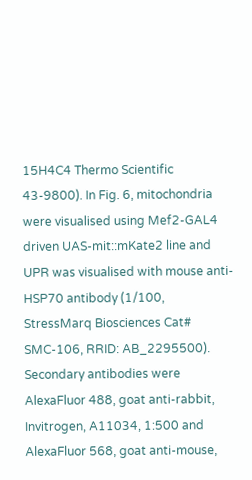15H4C4 Thermo Scientific 43-9800). In Fig. 6, mitochondria were visualised using Mef2-GAL4 driven UAS-mit::mKate2 line and UPR was visualised with mouse anti-HSP70 antibody (1/100, StressMarq Biosciences Cat# SMC-106, RRID: AB_2295500). Secondary antibodies were AlexaFluor 488, goat anti-rabbit, Invitrogen, A11034, 1:500 and AlexaFluor 568, goat anti-mouse,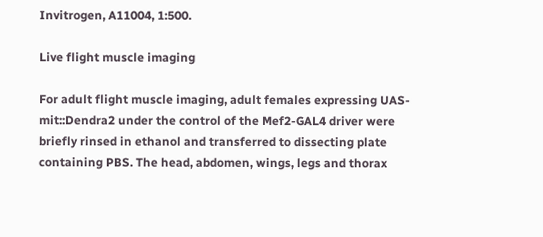Invitrogen, A11004, 1:500.

Live flight muscle imaging

For adult flight muscle imaging, adult females expressing UAS-mit::Dendra2 under the control of the Mef2-GAL4 driver were briefly rinsed in ethanol and transferred to dissecting plate containing PBS. The head, abdomen, wings, legs and thorax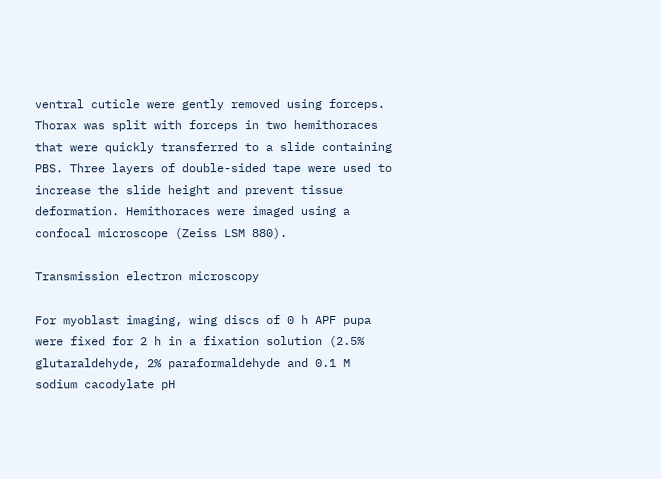ventral cuticle were gently removed using forceps. Thorax was split with forceps in two hemithoraces that were quickly transferred to a slide containing PBS. Three layers of double-sided tape were used to increase the slide height and prevent tissue deformation. Hemithoraces were imaged using a confocal microscope (Zeiss LSM 880).

Transmission electron microscopy

For myoblast imaging, wing discs of 0 h APF pupa were fixed for 2 h in a fixation solution (2.5% glutaraldehyde, 2% paraformaldehyde and 0.1 M sodium cacodylate pH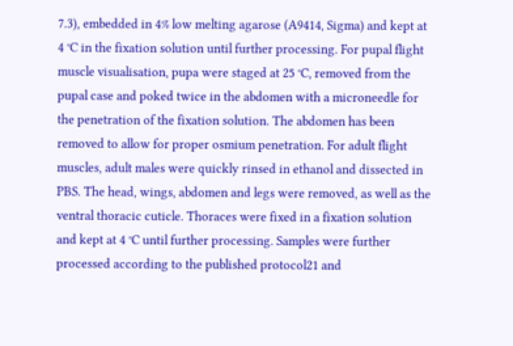7.3), embedded in 4% low melting agarose (A9414, Sigma) and kept at 4 °C in the fixation solution until further processing. For pupal flight muscle visualisation, pupa were staged at 25 °C, removed from the pupal case and poked twice in the abdomen with a microneedle for the penetration of the fixation solution. The abdomen has been removed to allow for proper osmium penetration. For adult flight muscles, adult males were quickly rinsed in ethanol and dissected in PBS. The head, wings, abdomen and legs were removed, as well as the ventral thoracic cuticle. Thoraces were fixed in a fixation solution and kept at 4 °C until further processing. Samples were further processed according to the published protocol21 and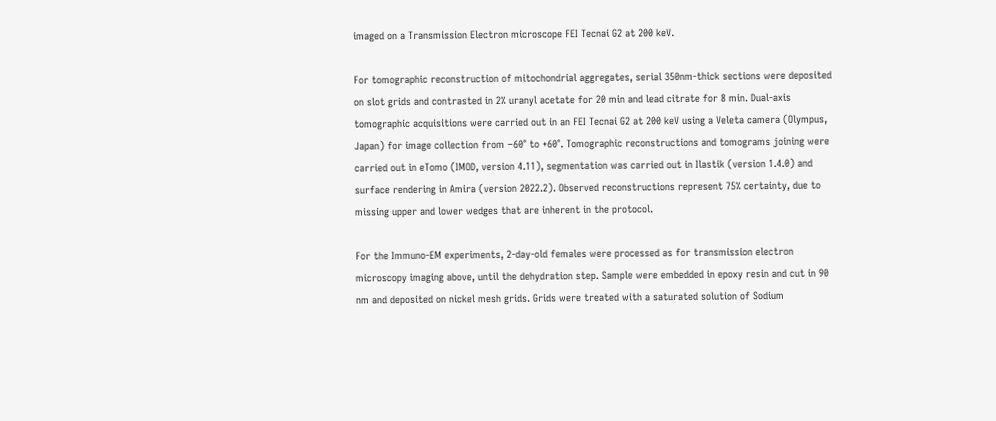imaged on a Transmission Electron microscope FEI Tecnai G2 at 200 keV.

For tomographic reconstruction of mitochondrial aggregates, serial 350nm-thick sections were deposited on slot grids and contrasted in 2% uranyl acetate for 20 min and lead citrate for 8 min. Dual-axis tomographic acquisitions were carried out in an FEI Tecnai G2 at 200 keV using a Veleta camera (Olympus, Japan) for image collection from −60° to +60°. Tomographic reconstructions and tomograms joining were carried out in eTomo (IMOD, version 4.11), segmentation was carried out in Ilastik (version 1.4.0) and surface rendering in Amira (version 2022.2). Observed reconstructions represent 75% certainty, due to missing upper and lower wedges that are inherent in the protocol.

For the Immuno-EM experiments, 2-day-old females were processed as for transmission electron microscopy imaging above, until the dehydration step. Sample were embedded in epoxy resin and cut in 90 nm and deposited on nickel mesh grids. Grids were treated with a saturated solution of Sodium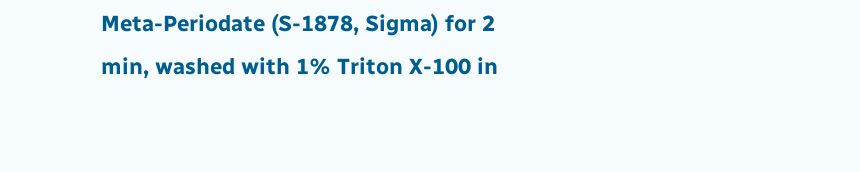Meta-Periodate (S-1878, Sigma) for 2 min, washed with 1% Triton X-100 in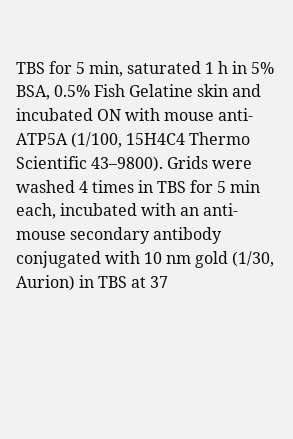TBS for 5 min, saturated 1 h in 5% BSA, 0.5% Fish Gelatine skin and incubated ON with mouse anti-ATP5A (1/100, 15H4C4 Thermo Scientific 43–9800). Grids were washed 4 times in TBS for 5 min each, incubated with an anti-mouse secondary antibody conjugated with 10 nm gold (1/30, Aurion) in TBS at 37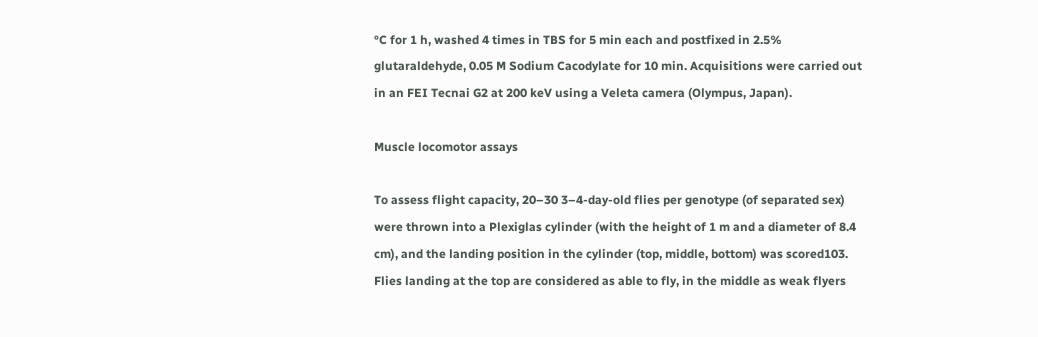°C for 1 h, washed 4 times in TBS for 5 min each and postfixed in 2.5% glutaraldehyde, 0.05 M Sodium Cacodylate for 10 min. Acquisitions were carried out in an FEI Tecnai G2 at 200 keV using a Veleta camera (Olympus, Japan).

Muscle locomotor assays

To assess flight capacity, 20–30 3–4-day-old flies per genotype (of separated sex) were thrown into a Plexiglas cylinder (with the height of 1 m and a diameter of 8.4 cm), and the landing position in the cylinder (top, middle, bottom) was scored103. Flies landing at the top are considered as able to fly, in the middle as weak flyers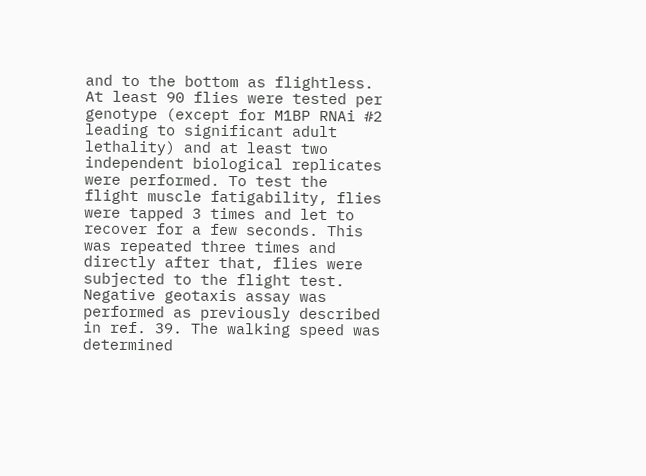and to the bottom as flightless. At least 90 flies were tested per genotype (except for M1BP RNAi #2 leading to significant adult lethality) and at least two independent biological replicates were performed. To test the flight muscle fatigability, flies were tapped 3 times and let to recover for a few seconds. This was repeated three times and directly after that, flies were subjected to the flight test. Negative geotaxis assay was performed as previously described in ref. 39. The walking speed was determined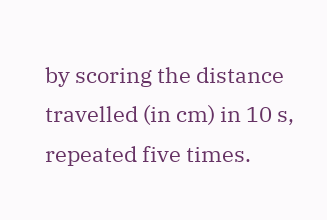by scoring the distance travelled (in cm) in 10 s, repeated five times.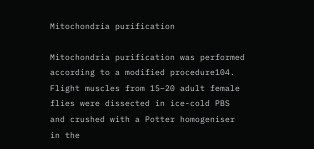Mitochondria purification

Mitochondria purification was performed according to a modified procedure104. Flight muscles from 15–20 adult female flies were dissected in ice-cold PBS and crushed with a Potter homogeniser in the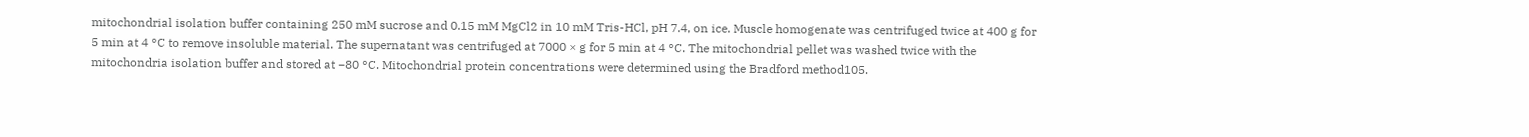mitochondrial isolation buffer containing 250 mM sucrose and 0.15 mM MgCl2 in 10 mM Tris-HCl, pH 7.4, on ice. Muscle homogenate was centrifuged twice at 400 g for 5 min at 4 °C to remove insoluble material. The supernatant was centrifuged at 7000 × g for 5 min at 4 °C. The mitochondrial pellet was washed twice with the mitochondria isolation buffer and stored at −80 °C. Mitochondrial protein concentrations were determined using the Bradford method105.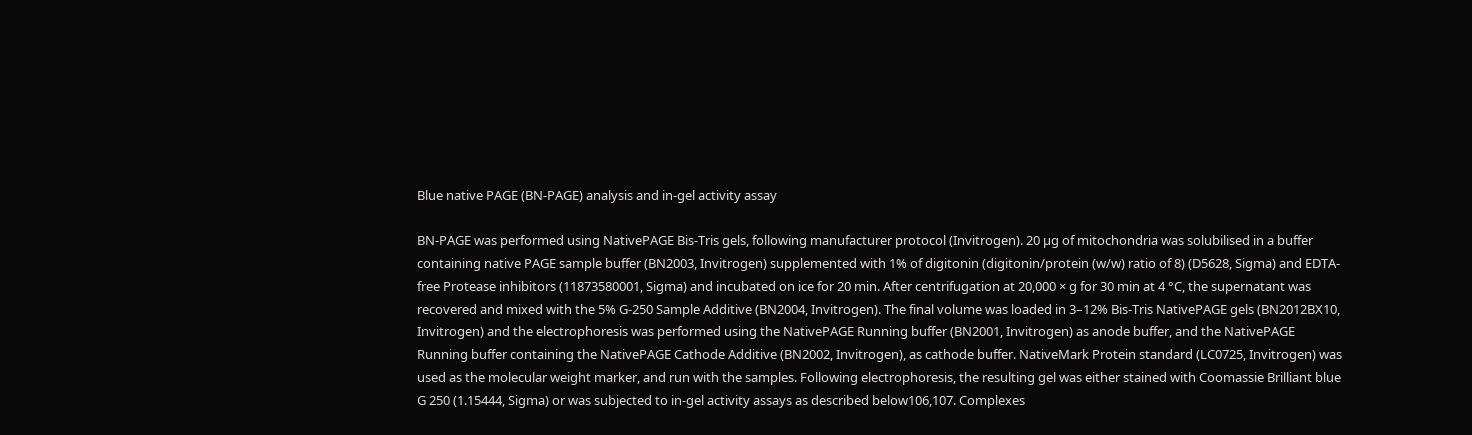Blue native PAGE (BN-PAGE) analysis and in-gel activity assay

BN-PAGE was performed using NativePAGE Bis-Tris gels, following manufacturer protocol (Invitrogen). 20 µg of mitochondria was solubilised in a buffer containing native PAGE sample buffer (BN2003, Invitrogen) supplemented with 1% of digitonin (digitonin/protein (w/w) ratio of 8) (D5628, Sigma) and EDTA-free Protease inhibitors (11873580001, Sigma) and incubated on ice for 20 min. After centrifugation at 20,000 × g for 30 min at 4 °C, the supernatant was recovered and mixed with the 5% G-250 Sample Additive (BN2004, Invitrogen). The final volume was loaded in 3–12% Bis-Tris NativePAGE gels (BN2012BX10, Invitrogen) and the electrophoresis was performed using the NativePAGE Running buffer (BN2001, Invitrogen) as anode buffer, and the NativePAGE Running buffer containing the NativePAGE Cathode Additive (BN2002, Invitrogen), as cathode buffer. NativeMark Protein standard (LC0725, Invitrogen) was used as the molecular weight marker, and run with the samples. Following electrophoresis, the resulting gel was either stained with Coomassie Brilliant blue G 250 (1.15444, Sigma) or was subjected to in-gel activity assays as described below106,107. Complexes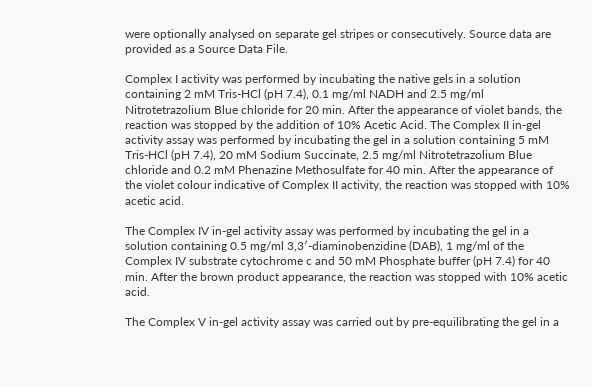were optionally analysed on separate gel stripes or consecutively. Source data are provided as a Source Data File.

Complex I activity was performed by incubating the native gels in a solution containing 2 mM Tris-HCl (pH 7.4), 0.1 mg/ml NADH and 2.5 mg/ml Nitrotetrazolium Blue chloride for 20 min. After the appearance of violet bands, the reaction was stopped by the addition of 10% Acetic Acid. The Complex II in-gel activity assay was performed by incubating the gel in a solution containing 5 mM Tris-HCl (pH 7.4), 20 mM Sodium Succinate, 2.5 mg/ml Nitrotetrazolium Blue chloride and 0.2 mM Phenazine Methosulfate for 40 min. After the appearance of the violet colour indicative of Complex II activity, the reaction was stopped with 10% acetic acid.

The Complex IV in-gel activity assay was performed by incubating the gel in a solution containing 0.5 mg/ml 3,3′-diaminobenzidine (DAB), 1 mg/ml of the Complex IV substrate cytochrome c and 50 mM Phosphate buffer (pH 7.4) for 40 min. After the brown product appearance, the reaction was stopped with 10% acetic acid.

The Complex V in-gel activity assay was carried out by pre-equilibrating the gel in a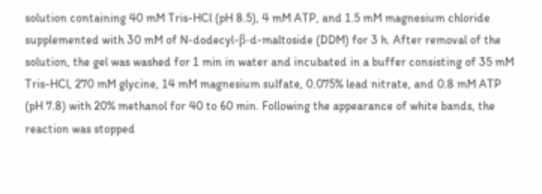solution containing 40 mM Tris-HCl (pH 8.5), 4 mM ATP, and 1.5 mM magnesium chloride supplemented with 30 mM of N-dodecyl-β-d-maltoside (DDM) for 3 h. After removal of the solution, the gel was washed for 1 min in water and incubated in a buffer consisting of 35 mM Tris-HCl, 270 mM glycine, 14 mM magnesium sulfate, 0.075% lead nitrate, and 0.8 mM ATP (pH 7.8) with 20% methanol for 40 to 60 min. Following the appearance of white bands, the reaction was stopped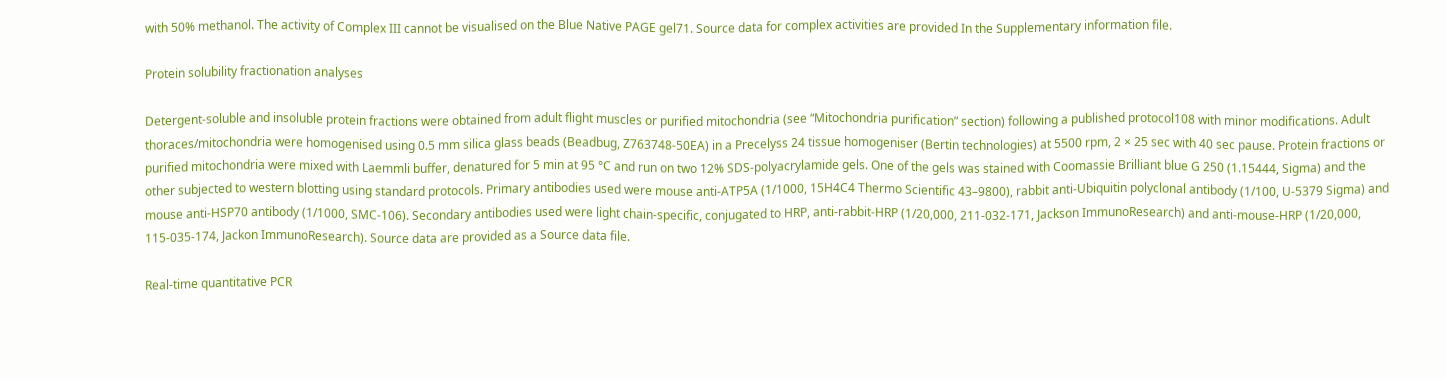with 50% methanol. The activity of Complex III cannot be visualised on the Blue Native PAGE gel71. Source data for complex activities are provided In the Supplementary information file.

Protein solubility fractionation analyses

Detergent-soluble and insoluble protein fractions were obtained from adult flight muscles or purified mitochondria (see “Mitochondria purification” section) following a published protocol108 with minor modifications. Adult thoraces/mitochondria were homogenised using 0.5 mm silica glass beads (Beadbug, Z763748-50EA) in a Precelyss 24 tissue homogeniser (Bertin technologies) at 5500 rpm, 2 × 25 sec with 40 sec pause. Protein fractions or purified mitochondria were mixed with Laemmli buffer, denatured for 5 min at 95 °C and run on two 12% SDS-polyacrylamide gels. One of the gels was stained with Coomassie Brilliant blue G 250 (1.15444, Sigma) and the other subjected to western blotting using standard protocols. Primary antibodies used were mouse anti-ATP5A (1/1000, 15H4C4 Thermo Scientific 43–9800), rabbit anti-Ubiquitin polyclonal antibody (1/100, U-5379 Sigma) and mouse anti-HSP70 antibody (1/1000, SMC-106). Secondary antibodies used were light chain-specific, conjugated to HRP, anti-rabbit-HRP (1/20,000, 211-032-171, Jackson ImmunoResearch) and anti-mouse-HRP (1/20,000, 115-035-174, Jackon ImmunoResearch). Source data are provided as a Source data file.

Real-time quantitative PCR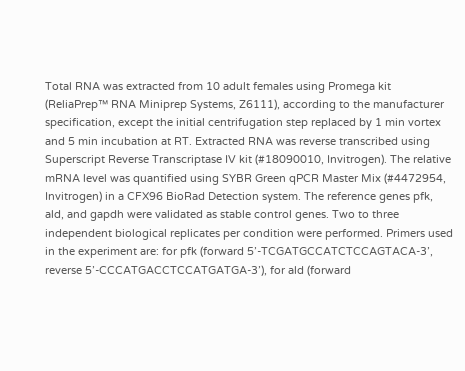Total RNA was extracted from 10 adult females using Promega kit (ReliaPrep™ RNA Miniprep Systems, Z6111), according to the manufacturer specification, except the initial centrifugation step replaced by 1 min vortex and 5 min incubation at RT. Extracted RNA was reverse transcribed using Superscript Reverse Transcriptase IV kit (#18090010, Invitrogen). The relative mRNA level was quantified using SYBR Green qPCR Master Mix (#4472954, Invitrogen) in a CFX96 BioRad Detection system. The reference genes pfk, ald, and gapdh were validated as stable control genes. Two to three independent biological replicates per condition were performed. Primers used in the experiment are: for pfk (forward 5’-TCGATGCCATCTCCAGTACA-3’, reverse 5’-CCCATGACCTCCATGATGA-3’), for ald (forward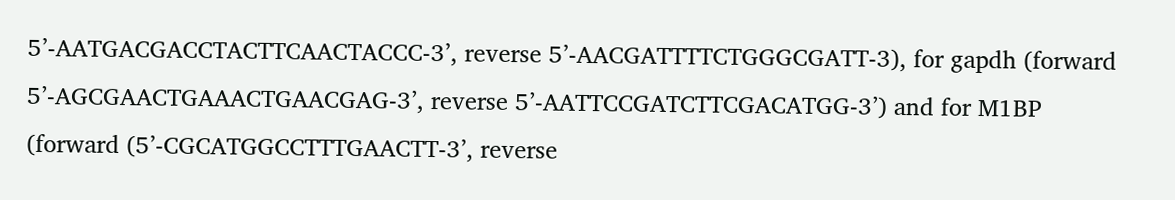5’-AATGACGACCTACTTCAACTACCC-3’, reverse 5’-AACGATTTTCTGGGCGATT-3), for gapdh (forward 5’-AGCGAACTGAAACTGAACGAG-3’, reverse 5’-AATTCCGATCTTCGACATGG-3’) and for M1BP (forward (5’-CGCATGGCCTTTGAACTT-3’, reverse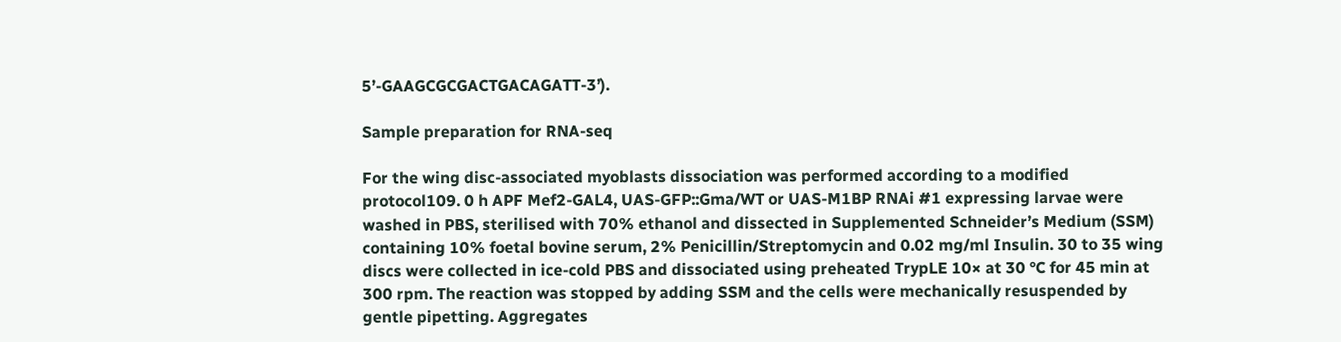5’-GAAGCGCGACTGACAGATT-3’).

Sample preparation for RNA-seq

For the wing disc-associated myoblasts dissociation was performed according to a modified protocol109. 0 h APF Mef2-GAL4, UAS-GFP::Gma/WT or UAS-M1BP RNAi #1 expressing larvae were washed in PBS, sterilised with 70% ethanol and dissected in Supplemented Schneider’s Medium (SSM) containing 10% foetal bovine serum, 2% Penicillin/Streptomycin and 0.02 mg/ml Insulin. 30 to 35 wing discs were collected in ice-cold PBS and dissociated using preheated TrypLE 10× at 30 °C for 45 min at 300 rpm. The reaction was stopped by adding SSM and the cells were mechanically resuspended by gentle pipetting. Aggregates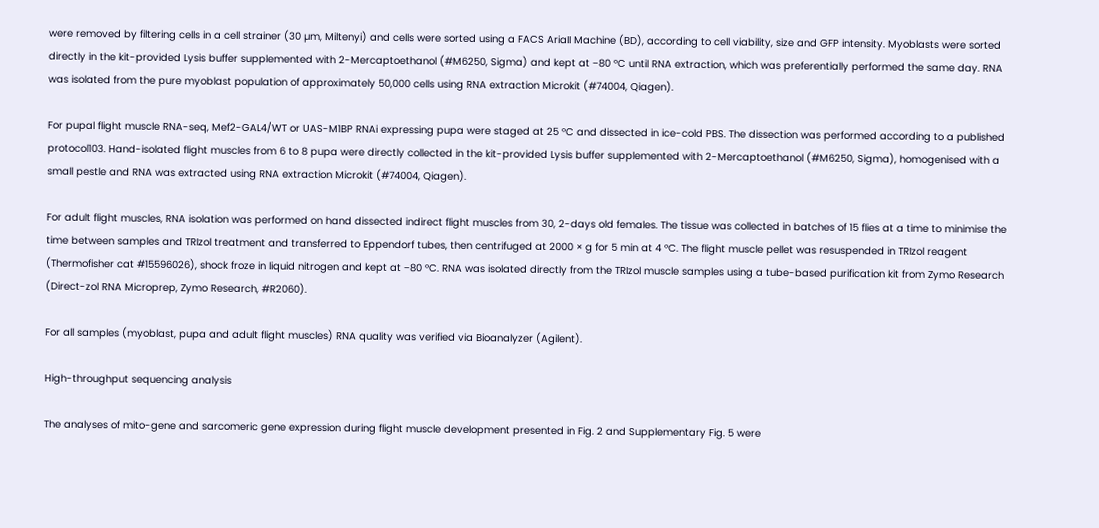were removed by filtering cells in a cell strainer (30 µm, Miltenyi) and cells were sorted using a FACS AriaII Machine (BD), according to cell viability, size and GFP intensity. Myoblasts were sorted directly in the kit-provided Lysis buffer supplemented with 2-Mercaptoethanol (#M6250, Sigma) and kept at −80 °C until RNA extraction, which was preferentially performed the same day. RNA was isolated from the pure myoblast population of approximately 50,000 cells using RNA extraction Microkit (#74004, Qiagen).

For pupal flight muscle RNA-seq, Mef2-GAL4/WT or UAS-M1BP RNAi expressing pupa were staged at 25 °C and dissected in ice-cold PBS. The dissection was performed according to a published protocol103. Hand-isolated flight muscles from 6 to 8 pupa were directly collected in the kit-provided Lysis buffer supplemented with 2-Mercaptoethanol (#M6250, Sigma), homogenised with a small pestle and RNA was extracted using RNA extraction Microkit (#74004, Qiagen).

For adult flight muscles, RNA isolation was performed on hand dissected indirect flight muscles from 30, 2-days old females. The tissue was collected in batches of 15 flies at a time to minimise the time between samples and TRIzol treatment and transferred to Eppendorf tubes, then centrifuged at 2000 × g for 5 min at 4 °C. The flight muscle pellet was resuspended in TRIzol reagent (Thermofisher cat #15596026), shock froze in liquid nitrogen and kept at −80 °C. RNA was isolated directly from the TRIzol muscle samples using a tube-based purification kit from Zymo Research (Direct-zol RNA Microprep, Zymo Research, #R2060).

For all samples (myoblast, pupa and adult flight muscles) RNA quality was verified via Bioanalyzer (Agilent).

High-throughput sequencing analysis

The analyses of mito-gene and sarcomeric gene expression during flight muscle development presented in Fig. 2 and Supplementary Fig. 5 were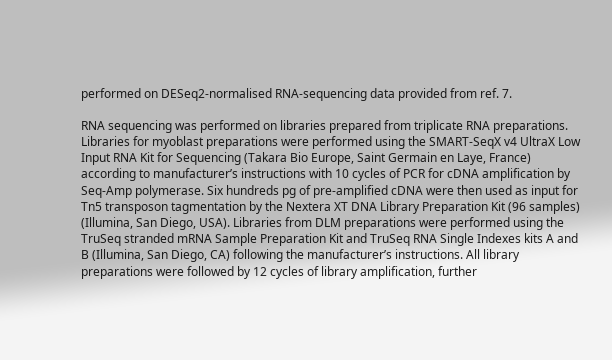performed on DESeq2-normalised RNA-sequencing data provided from ref. 7.

RNA sequencing was performed on libraries prepared from triplicate RNA preparations. Libraries for myoblast preparations were performed using the SMART-SeqX v4 UltraX Low Input RNA Kit for Sequencing (Takara Bio Europe, Saint Germain en Laye, France) according to manufacturer’s instructions with 10 cycles of PCR for cDNA amplification by Seq-Amp polymerase. Six hundreds pg of pre-amplified cDNA were then used as input for Tn5 transposon tagmentation by the Nextera XT DNA Library Preparation Kit (96 samples) (Illumina, San Diego, USA). Libraries from DLM preparations were performed using the TruSeq stranded mRNA Sample Preparation Kit and TruSeq RNA Single Indexes kits A and B (Illumina, San Diego, CA) following the manufacturer’s instructions. All library preparations were followed by 12 cycles of library amplification, further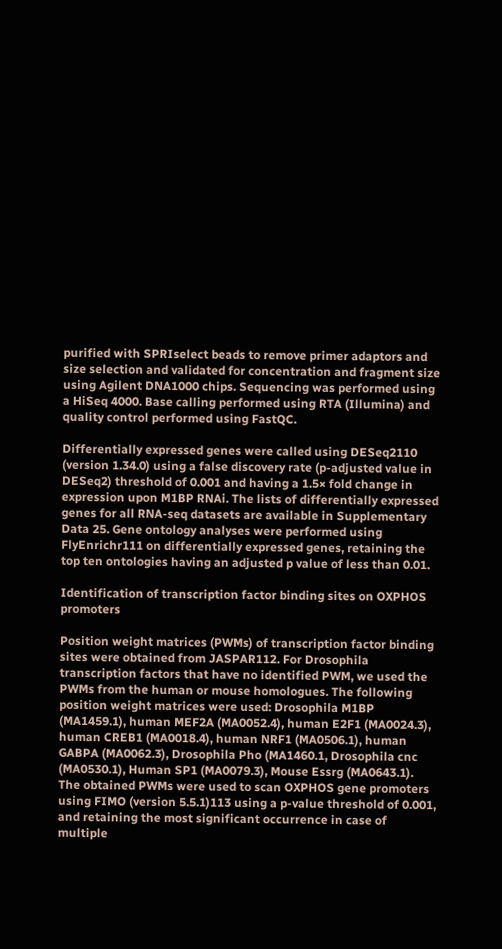purified with SPRIselect beads to remove primer adaptors and size selection and validated for concentration and fragment size using Agilent DNA1000 chips. Sequencing was performed using a HiSeq 4000. Base calling performed using RTA (Illumina) and quality control performed using FastQC.

Differentially expressed genes were called using DESeq2110 (version 1.34.0) using a false discovery rate (p-adjusted value in DESeq2) threshold of 0.001 and having a 1.5× fold change in expression upon M1BP RNAi. The lists of differentially expressed genes for all RNA-seq datasets are available in Supplementary Data 25. Gene ontology analyses were performed using FlyEnrichr111 on differentially expressed genes, retaining the top ten ontologies having an adjusted p value of less than 0.01.

Identification of transcription factor binding sites on OXPHOS promoters

Position weight matrices (PWMs) of transcription factor binding sites were obtained from JASPAR112. For Drosophila transcription factors that have no identified PWM, we used the PWMs from the human or mouse homologues. The following position weight matrices were used: Drosophila M1BP (MA1459.1), human MEF2A (MA0052.4), human E2F1 (MA0024.3), human CREB1 (MA0018.4), human NRF1 (MA0506.1), human GABPA (MA0062.3), Drosophila Pho (MA1460.1, Drosophila cnc (MA0530.1), Human SP1 (MA0079.3), Mouse Essrg (MA0643.1). The obtained PWMs were used to scan OXPHOS gene promoters using FIMO (version 5.5.1)113 using a p-value threshold of 0.001, and retaining the most significant occurrence in case of multiple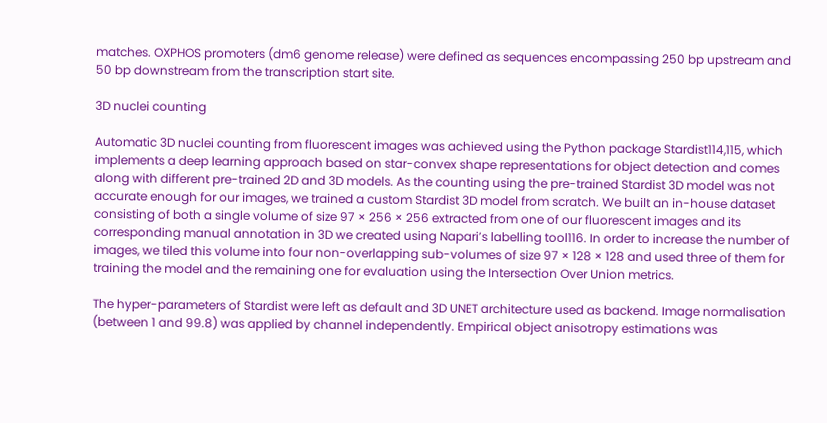matches. OXPHOS promoters (dm6 genome release) were defined as sequences encompassing 250 bp upstream and 50 bp downstream from the transcription start site.

3D nuclei counting

Automatic 3D nuclei counting from fluorescent images was achieved using the Python package Stardist114,115, which implements a deep learning approach based on star-convex shape representations for object detection and comes along with different pre-trained 2D and 3D models. As the counting using the pre-trained Stardist 3D model was not accurate enough for our images, we trained a custom Stardist 3D model from scratch. We built an in-house dataset consisting of both a single volume of size 97 × 256 × 256 extracted from one of our fluorescent images and its corresponding manual annotation in 3D we created using Napari’s labelling tool116. In order to increase the number of images, we tiled this volume into four non-overlapping sub-volumes of size 97 × 128 × 128 and used three of them for training the model and the remaining one for evaluation using the Intersection Over Union metrics.

The hyper-parameters of Stardist were left as default and 3D UNET architecture used as backend. Image normalisation (between 1 and 99.8) was applied by channel independently. Empirical object anisotropy estimations was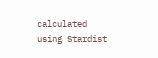calculated using Stardist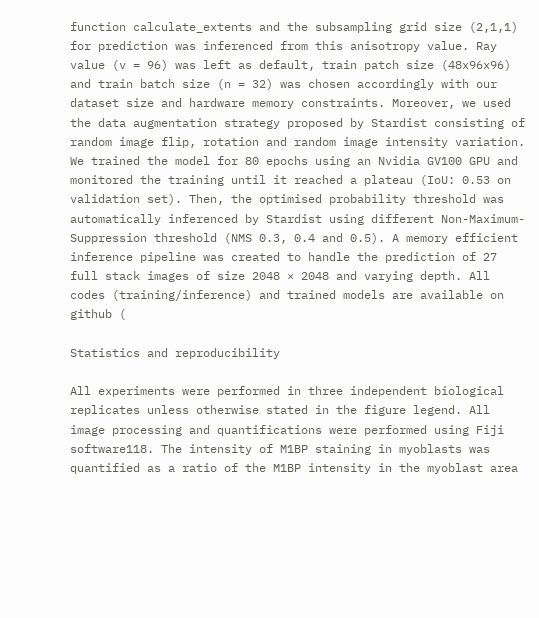function calculate_extents and the subsampling grid size (2,1,1) for prediction was inferenced from this anisotropy value. Ray value (v = 96) was left as default, train patch size (48x96x96) and train batch size (n = 32) was chosen accordingly with our dataset size and hardware memory constraints. Moreover, we used the data augmentation strategy proposed by Stardist consisting of random image flip, rotation and random image intensity variation. We trained the model for 80 epochs using an Nvidia GV100 GPU and monitored the training until it reached a plateau (IoU: 0.53 on validation set). Then, the optimised probability threshold was automatically inferenced by Stardist using different Non-Maximum-Suppression threshold (NMS 0.3, 0.4 and 0.5). A memory efficient inference pipeline was created to handle the prediction of 27 full stack images of size 2048 × 2048 and varying depth. All codes (training/inference) and trained models are available on github (

Statistics and reproducibility

All experiments were performed in three independent biological replicates unless otherwise stated in the figure legend. All image processing and quantifications were performed using Fiji software118. The intensity of M1BP staining in myoblasts was quantified as a ratio of the M1BP intensity in the myoblast area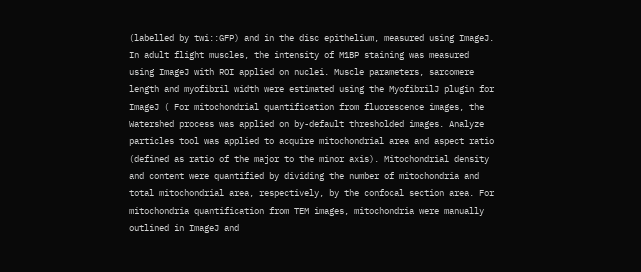(labelled by twi::GFP) and in the disc epithelium, measured using ImageJ. In adult flight muscles, the intensity of M1BP staining was measured using ImageJ with ROI applied on nuclei. Muscle parameters, sarcomere length and myofibril width were estimated using the MyofibrilJ plugin for ImageJ ( For mitochondrial quantification from fluorescence images, the Watershed process was applied on by-default thresholded images. Analyze particles tool was applied to acquire mitochondrial area and aspect ratio (defined as ratio of the major to the minor axis). Mitochondrial density and content were quantified by dividing the number of mitochondria and total mitochondrial area, respectively, by the confocal section area. For mitochondria quantification from TEM images, mitochondria were manually outlined in ImageJ and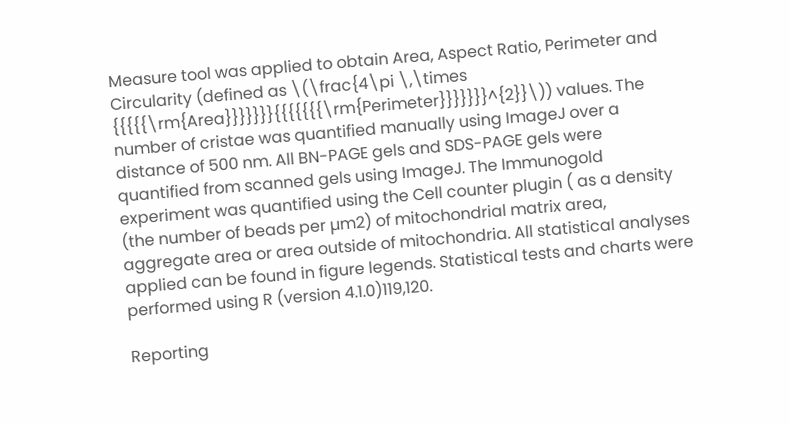Measure tool was applied to obtain Area, Aspect Ratio, Perimeter and Circularity (defined as \(\frac{4\pi \,\times {{{{{\rm{Area}}}}}}}{{{{{{{\rm{Perimeter}}}}}}}^{2}}\)) values. The number of cristae was quantified manually using ImageJ over a distance of 500 nm. All BN-PAGE gels and SDS-PAGE gels were quantified from scanned gels using ImageJ. The Immunogold experiment was quantified using the Cell counter plugin ( as a density (the number of beads per µm2) of mitochondrial matrix area, aggregate area or area outside of mitochondria. All statistical analyses applied can be found in figure legends. Statistical tests and charts were performed using R (version 4.1.0)119,120.

Reporting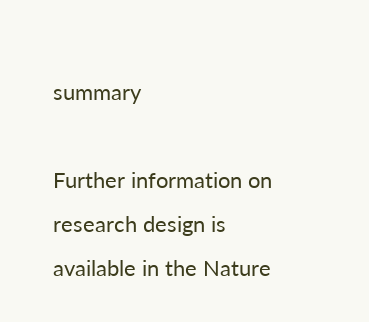summary

Further information on research design is available in the Nature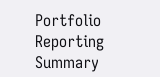Portfolio Reporting Summary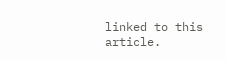linked to this article.